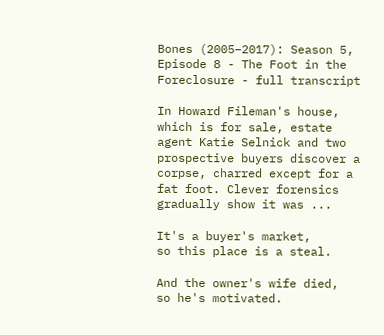Bones (2005–2017): Season 5, Episode 8 - The Foot in the Foreclosure - full transcript

In Howard Fileman's house, which is for sale, estate agent Katie Selnick and two prospective buyers discover a corpse, charred except for a fat foot. Clever forensics gradually show it was ...

It's a buyer's market,
so this place is a steal.

And the owner's wife died,
so he's motivated.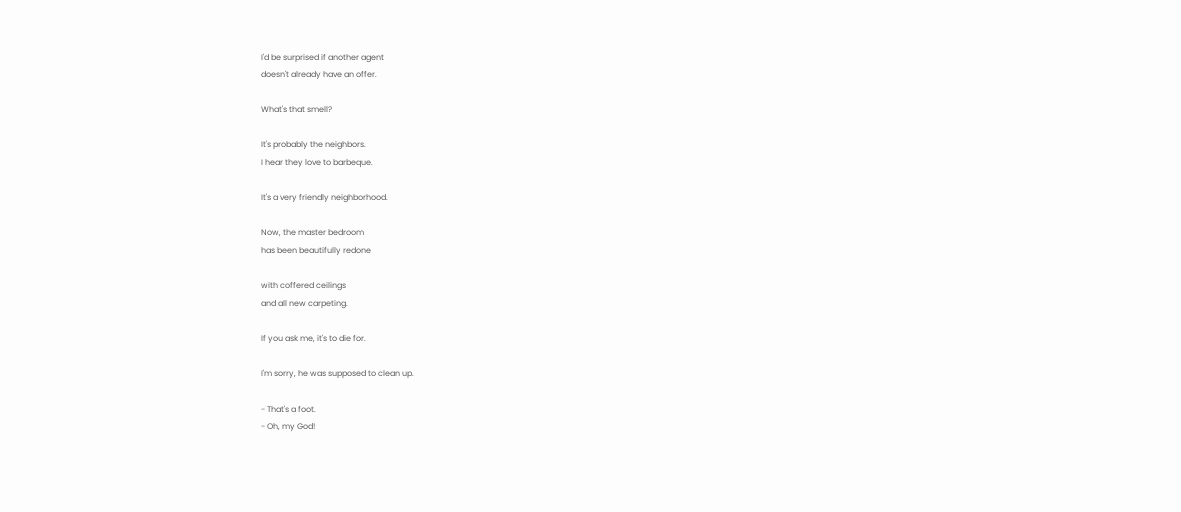I'd be surprised if another agent
doesn't already have an offer.

What's that smell?

It's probably the neighbors.
I hear they love to barbeque.

It's a very friendly neighborhood.

Now, the master bedroom
has been beautifully redone

with coffered ceilings
and all new carpeting.

If you ask me, it's to die for.

I'm sorry, he was supposed to clean up.

- That's a foot.
- Oh, my God!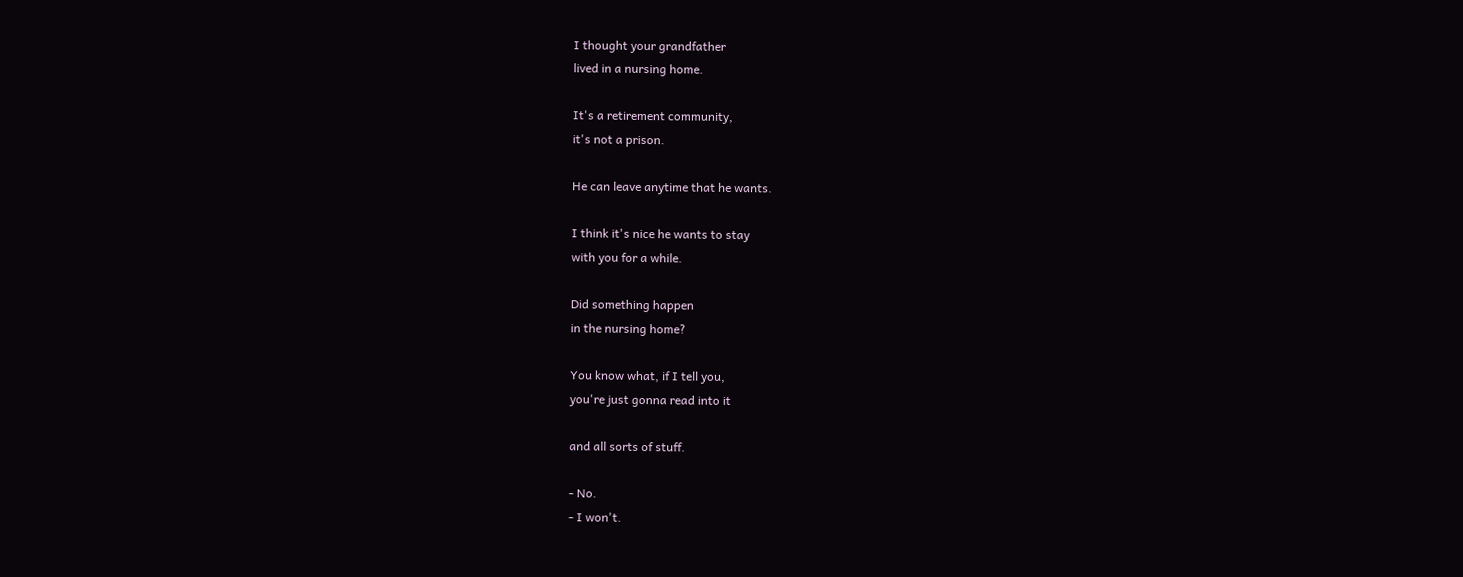I thought your grandfather
lived in a nursing home.

It's a retirement community,
it's not a prison.

He can leave anytime that he wants.

I think it's nice he wants to stay
with you for a while.

Did something happen
in the nursing home?

You know what, if I tell you,
you're just gonna read into it

and all sorts of stuff.

- No.
- I won't.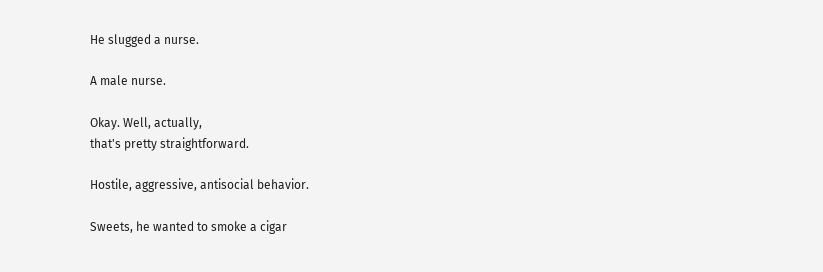He slugged a nurse.

A male nurse.

Okay. Well, actually,
that's pretty straightforward.

Hostile, aggressive, antisocial behavior.

Sweets, he wanted to smoke a cigar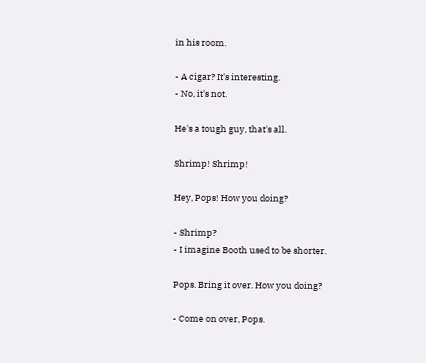in his room.

- A cigar? It's interesting.
- No, it's not.

He's a tough guy, that's all.

Shrimp! Shrimp!

Hey, Pops! How you doing?

- Shrimp?
- I imagine Booth used to be shorter.

Pops. Bring it over. How you doing?

- Come on over, Pops.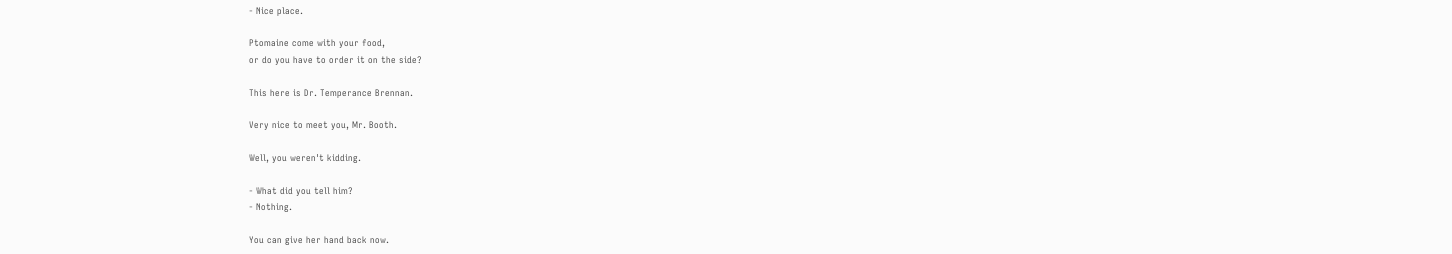- Nice place.

Ptomaine come with your food,
or do you have to order it on the side?

This here is Dr. Temperance Brennan.

Very nice to meet you, Mr. Booth.

Well, you weren't kidding.

- What did you tell him?
- Nothing.

You can give her hand back now.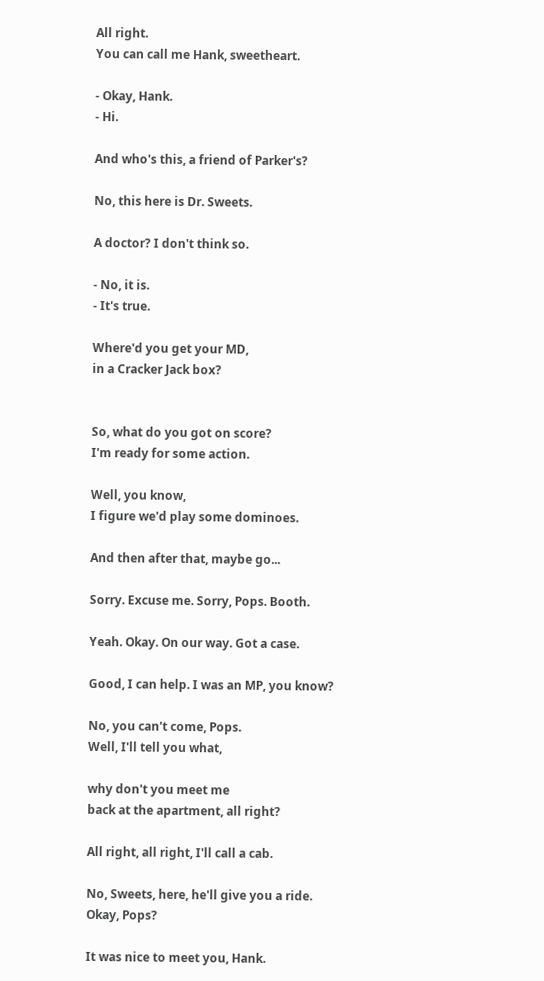All right.
You can call me Hank, sweetheart.

- Okay, Hank.
- Hi.

And who's this, a friend of Parker's?

No, this here is Dr. Sweets.

A doctor? I don't think so.

- No, it is.
- It's true.

Where'd you get your MD,
in a Cracker Jack box?


So, what do you got on score?
I'm ready for some action.

Well, you know,
I figure we'd play some dominoes.

And then after that, maybe go...

Sorry. Excuse me. Sorry, Pops. Booth.

Yeah. Okay. On our way. Got a case.

Good, I can help. I was an MP, you know?

No, you can't come, Pops.
Well, I'll tell you what,

why don't you meet me
back at the apartment, all right?

All right, all right, I'll call a cab.

No, Sweets, here, he'll give you a ride.
Okay, Pops?

It was nice to meet you, Hank.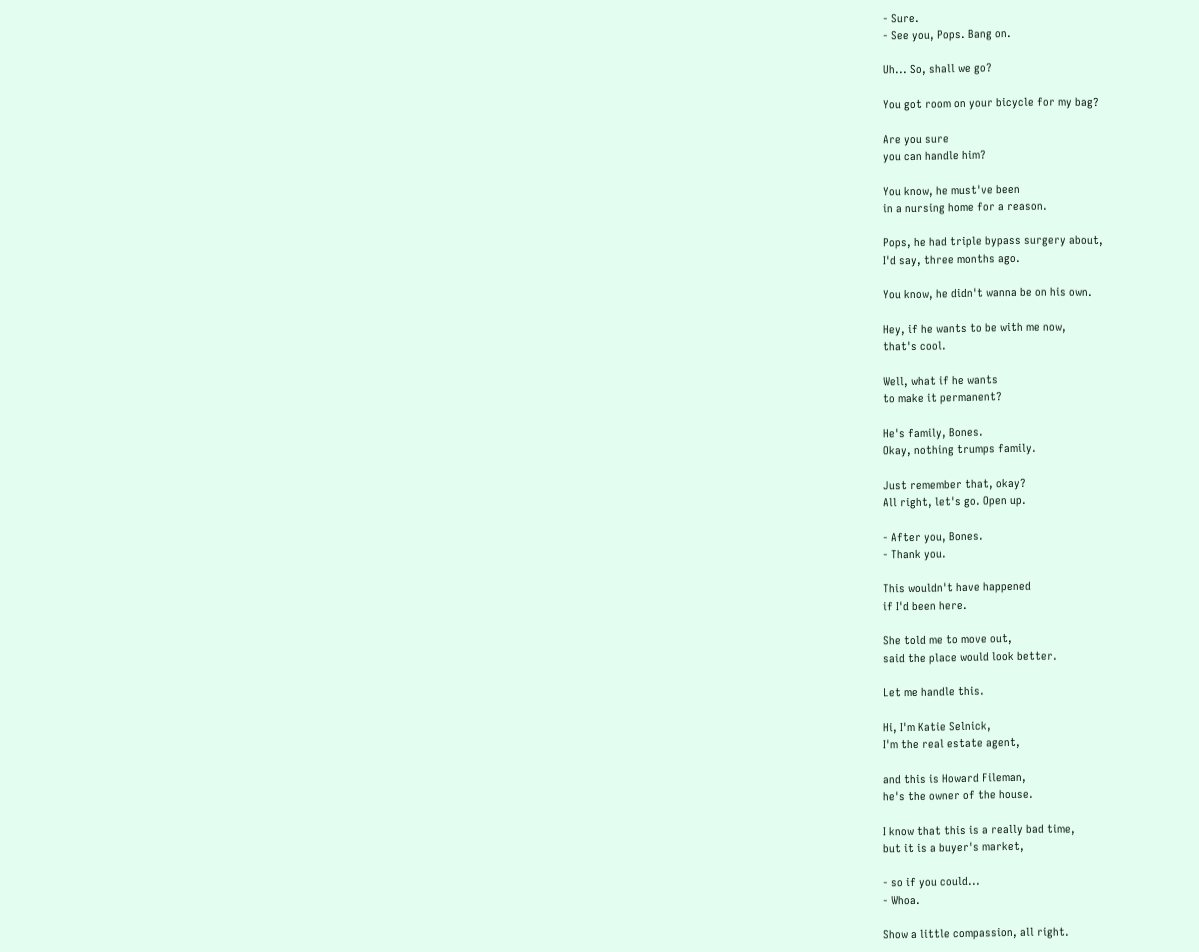- Sure.
- See you, Pops. Bang on.

Uh... So, shall we go?

You got room on your bicycle for my bag?

Are you sure
you can handle him?

You know, he must've been
in a nursing home for a reason.

Pops, he had triple bypass surgery about,
I'd say, three months ago.

You know, he didn't wanna be on his own.

Hey, if he wants to be with me now,
that's cool.

Well, what if he wants
to make it permanent?

He's family, Bones.
Okay, nothing trumps family.

Just remember that, okay?
All right, let's go. Open up.

- After you, Bones.
- Thank you.

This wouldn't have happened
if I'd been here.

She told me to move out,
said the place would look better.

Let me handle this.

Hi, I'm Katie Selnick,
I'm the real estate agent,

and this is Howard Fileman,
he's the owner of the house.

I know that this is a really bad time,
but it is a buyer's market,

- so if you could...
- Whoa.

Show a little compassion, all right.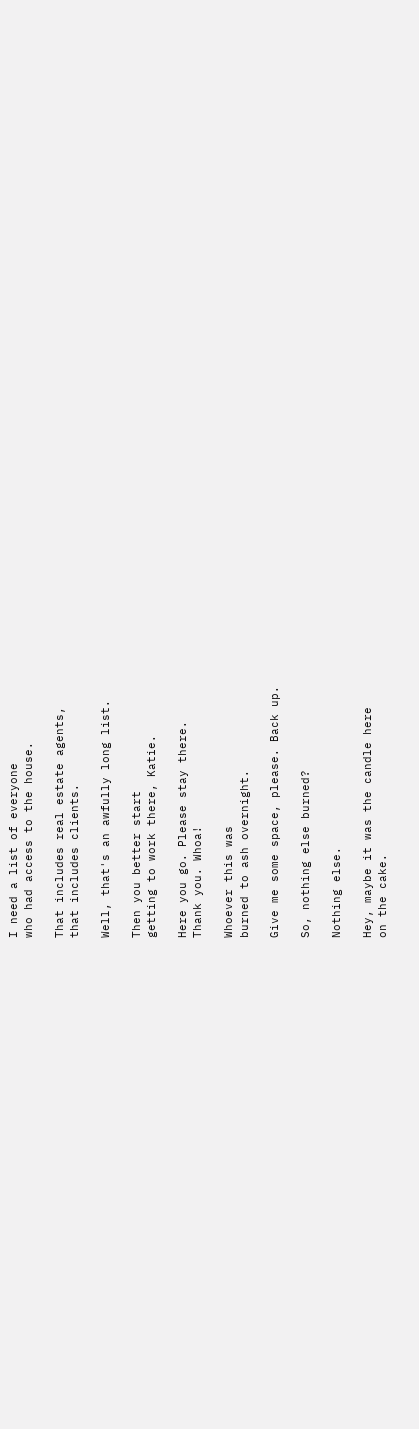I need a list of everyone
who had access to the house.

That includes real estate agents,
that includes clients.

Well, that's an awfully long list.

Then you better start
getting to work there, Katie.

Here you go. Please stay there.
Thank you. Whoa!

Whoever this was
burned to ash overnight.

Give me some space, please. Back up.

So, nothing else burned?

Nothing else.

Hey, maybe it was the candle here
on the cake.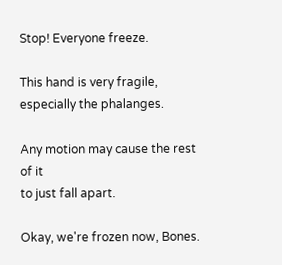Stop! Everyone freeze.

This hand is very fragile,
especially the phalanges.

Any motion may cause the rest of it
to just fall apart.

Okay, we're frozen now, Bones.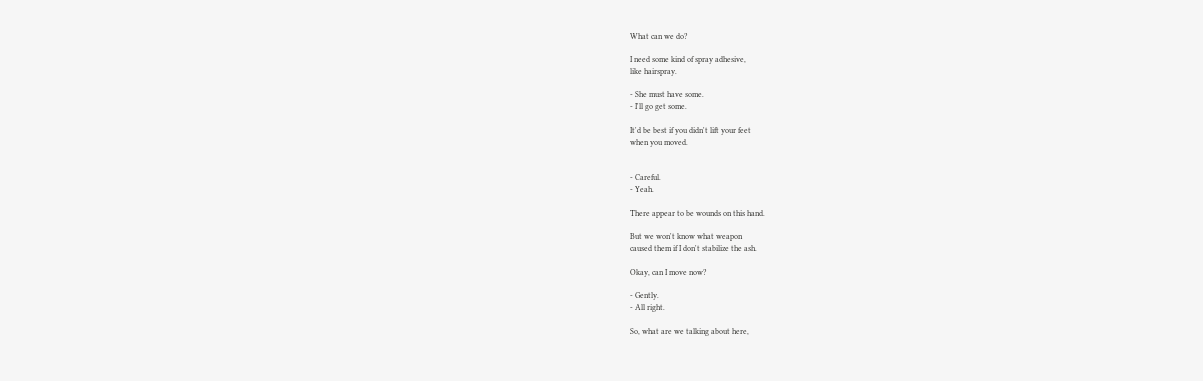What can we do?

I need some kind of spray adhesive,
like hairspray.

- She must have some.
- I'll go get some.

It'd be best if you didn't lift your feet
when you moved.


- Careful.
- Yeah.

There appear to be wounds on this hand.

But we won't know what weapon
caused them if I don't stabilize the ash.

Okay, can I move now?

- Gently.
- All right.

So, what are we talking about here,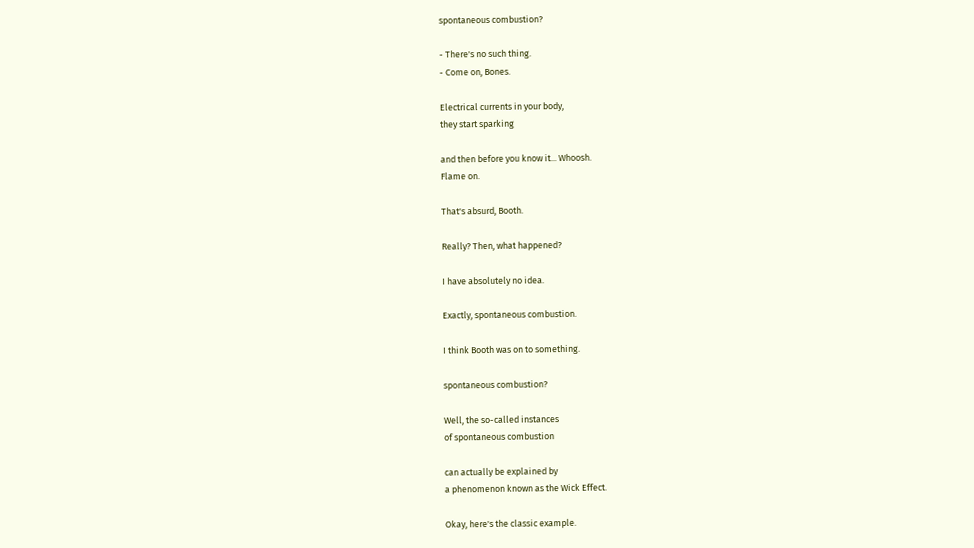spontaneous combustion?

- There's no such thing.
- Come on, Bones.

Electrical currents in your body,
they start sparking

and then before you know it... Whoosh.
Flame on.

That's absurd, Booth.

Really? Then, what happened?

I have absolutely no idea.

Exactly, spontaneous combustion.

I think Booth was on to something.

spontaneous combustion?

Well, the so-called instances
of spontaneous combustion

can actually be explained by
a phenomenon known as the Wick Effect.

Okay, here's the classic example.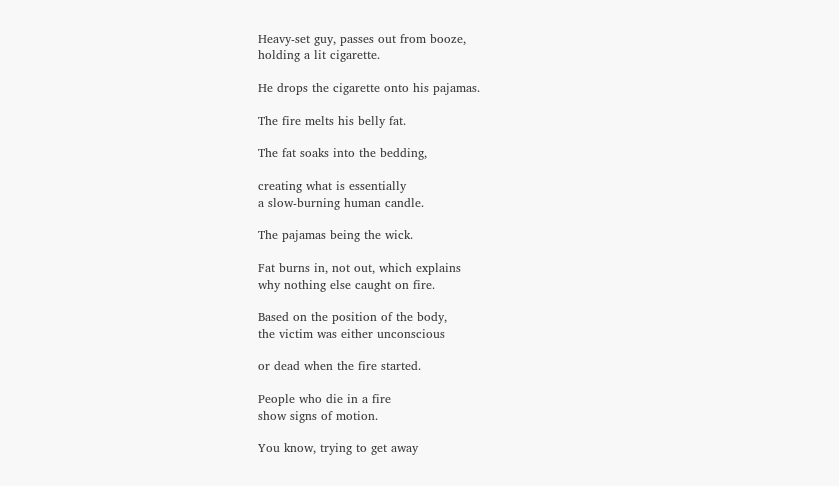Heavy-set guy, passes out from booze,
holding a lit cigarette.

He drops the cigarette onto his pajamas.

The fire melts his belly fat.

The fat soaks into the bedding,

creating what is essentially
a slow-burning human candle.

The pajamas being the wick.

Fat burns in, not out, which explains
why nothing else caught on fire.

Based on the position of the body,
the victim was either unconscious

or dead when the fire started.

People who die in a fire
show signs of motion.

You know, trying to get away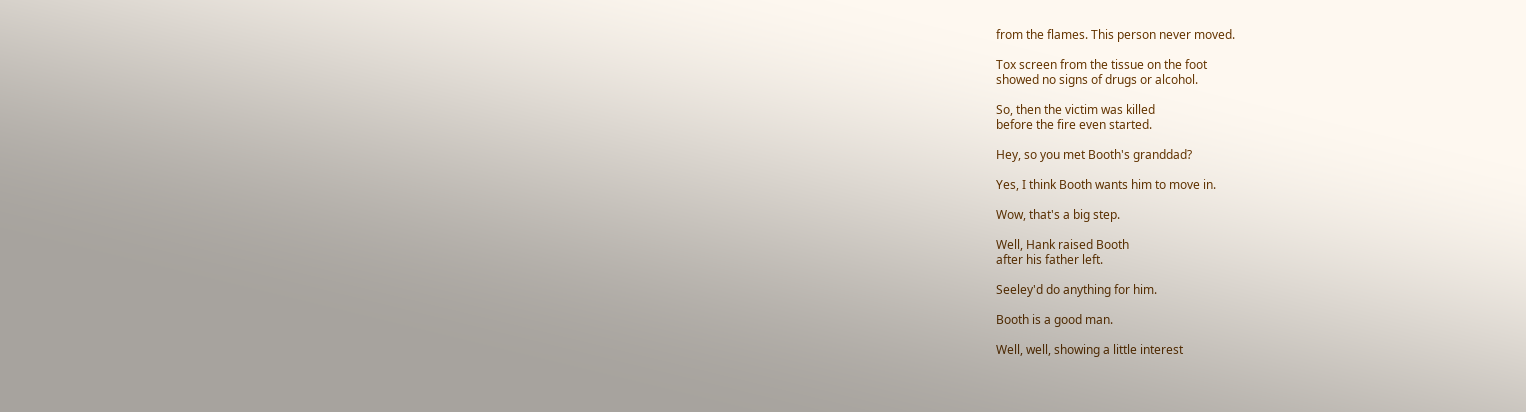from the flames. This person never moved.

Tox screen from the tissue on the foot
showed no signs of drugs or alcohol.

So, then the victim was killed
before the fire even started.

Hey, so you met Booth's granddad?

Yes, I think Booth wants him to move in.

Wow, that's a big step.

Well, Hank raised Booth
after his father left.

Seeley'd do anything for him.

Booth is a good man.

Well, well, showing a little interest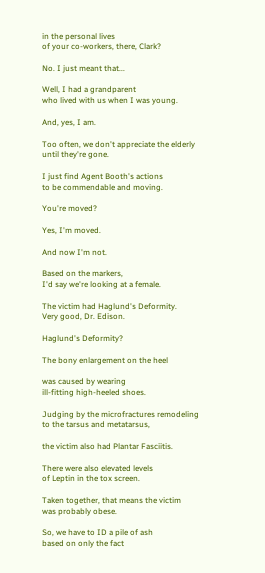in the personal lives
of your co-workers, there, Clark?

No. I just meant that...

Well, I had a grandparent
who lived with us when I was young.

And, yes, I am.

Too often, we don't appreciate the elderly
until they're gone.

I just find Agent Booth's actions
to be commendable and moving.

You're moved?

Yes, I'm moved.

And now I'm not.

Based on the markers,
I'd say we're looking at a female.

The victim had Haglund's Deformity.
Very good, Dr. Edison.

Haglund's Deformity?

The bony enlargement on the heel

was caused by wearing
ill-fitting high-heeled shoes.

Judging by the microfractures remodeling
to the tarsus and metatarsus,

the victim also had Plantar Fasciitis.

There were also elevated levels
of Leptin in the tox screen.

Taken together, that means the victim
was probably obese.

So, we have to ID a pile of ash
based on only the fact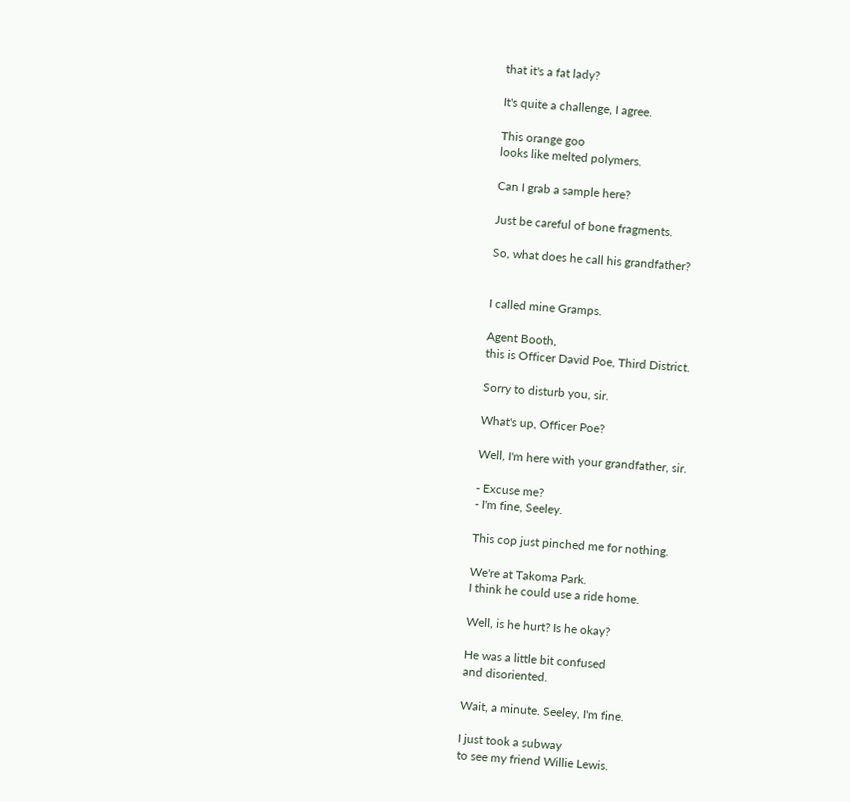that it's a fat lady?

It's quite a challenge, I agree.

This orange goo
looks like melted polymers.

Can I grab a sample here?

Just be careful of bone fragments.

So, what does he call his grandfather?


I called mine Gramps.

Agent Booth,
this is Officer David Poe, Third District.

Sorry to disturb you, sir.

What's up, Officer Poe?

Well, I'm here with your grandfather, sir.

- Excuse me?
- I'm fine, Seeley.

This cop just pinched me for nothing.

We're at Takoma Park.
I think he could use a ride home.

Well, is he hurt? Is he okay?

He was a little bit confused
and disoriented.

Wait, a minute. Seeley, I'm fine.

I just took a subway
to see my friend Willie Lewis.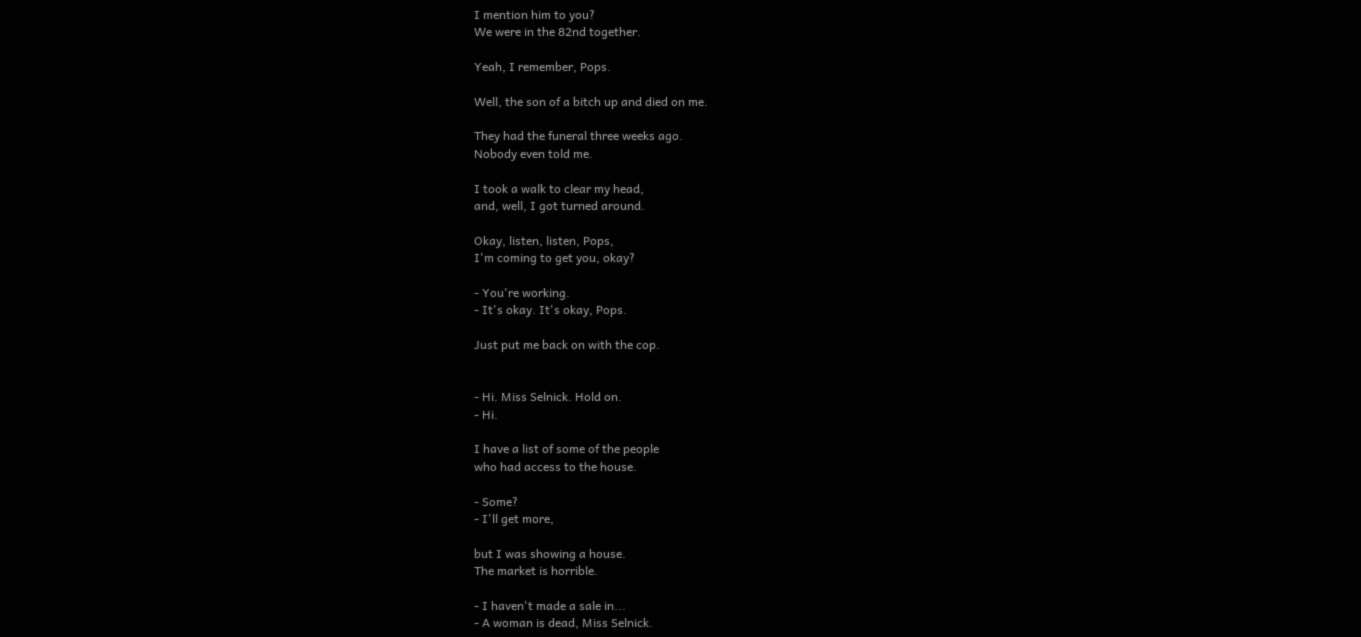I mention him to you?
We were in the 82nd together.

Yeah, I remember, Pops.

Well, the son of a bitch up and died on me.

They had the funeral three weeks ago.
Nobody even told me.

I took a walk to clear my head,
and, well, I got turned around.

Okay, listen, listen, Pops,
I'm coming to get you, okay?

- You're working.
- It's okay. It's okay, Pops.

Just put me back on with the cop.


- Hi. Miss Selnick. Hold on.
- Hi.

I have a list of some of the people
who had access to the house.

- Some?
- I'll get more,

but I was showing a house.
The market is horrible.

- I haven't made a sale in...
- A woman is dead, Miss Selnick.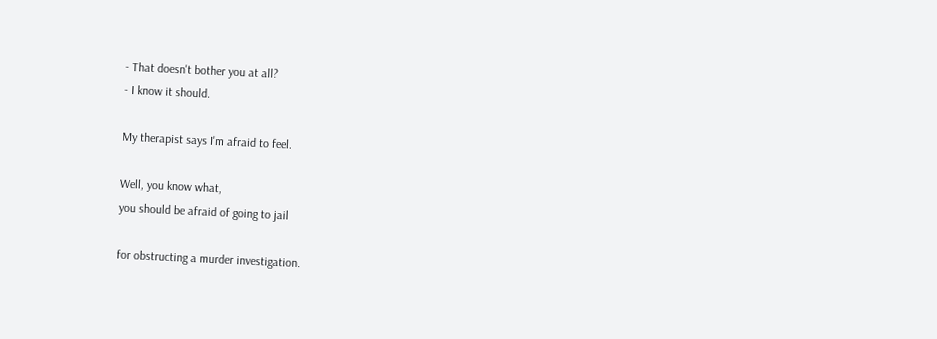- That doesn't bother you at all?
- I know it should.

My therapist says I'm afraid to feel.

Well, you know what,
you should be afraid of going to jail

for obstructing a murder investigation.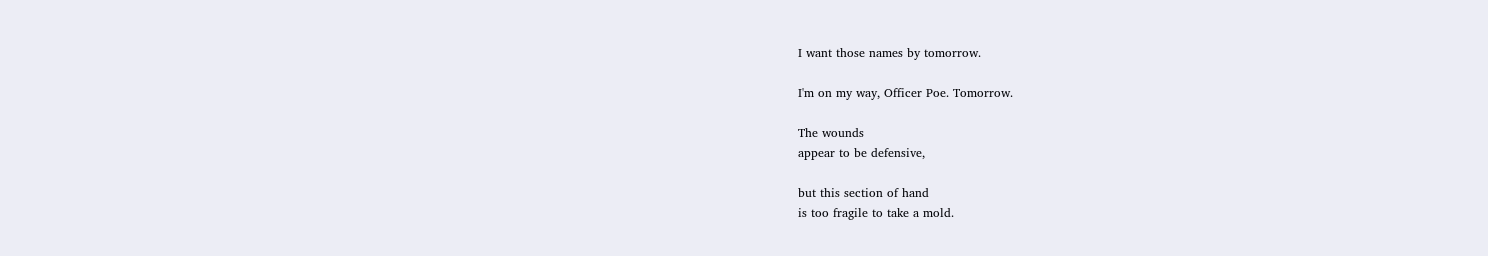I want those names by tomorrow.

I'm on my way, Officer Poe. Tomorrow.

The wounds
appear to be defensive,

but this section of hand
is too fragile to take a mold.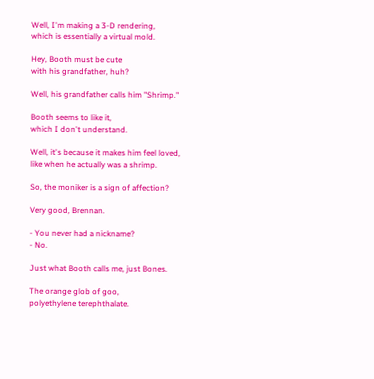Well, I'm making a 3-D rendering,
which is essentially a virtual mold.

Hey, Booth must be cute
with his grandfather, huh?

Well, his grandfather calls him "Shrimp."

Booth seems to like it,
which I don't understand.

Well, it's because it makes him feel loved,
like when he actually was a shrimp.

So, the moniker is a sign of affection?

Very good, Brennan.

- You never had a nickname?
- No.

Just what Booth calls me, just Bones.

The orange glob of goo,
polyethylene terephthalate.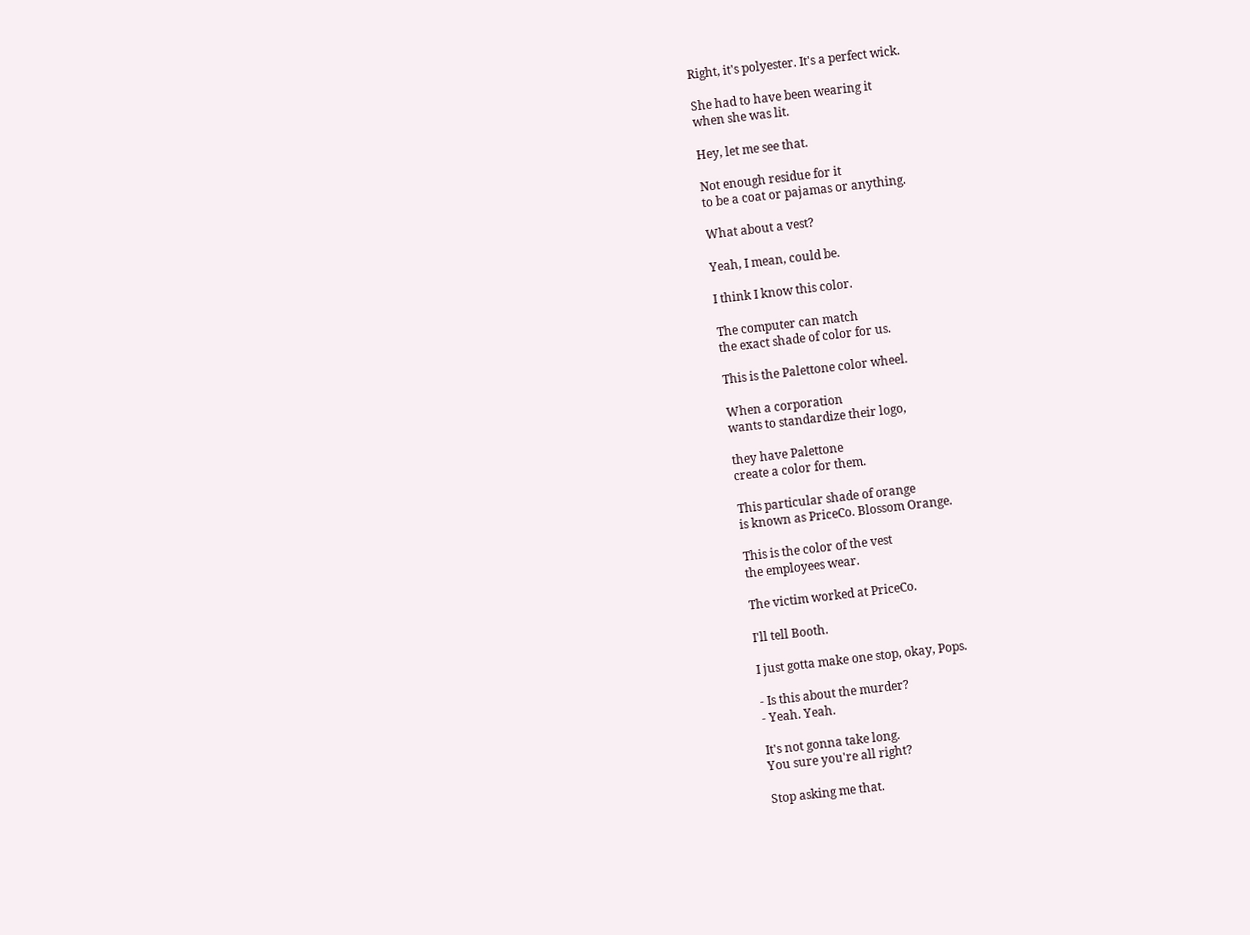Right, it's polyester. It's a perfect wick.

She had to have been wearing it
when she was lit.

Hey, let me see that.

Not enough residue for it
to be a coat or pajamas or anything.

What about a vest?

Yeah, I mean, could be.

I think I know this color.

The computer can match
the exact shade of color for us.

This is the Palettone color wheel.

When a corporation
wants to standardize their logo,

they have Palettone
create a color for them.

This particular shade of orange
is known as PriceCo. Blossom Orange.

This is the color of the vest
the employees wear.

The victim worked at PriceCo.

I'll tell Booth.

I just gotta make one stop, okay, Pops.

- Is this about the murder?
- Yeah. Yeah.

It's not gonna take long.
You sure you're all right?

Stop asking me that.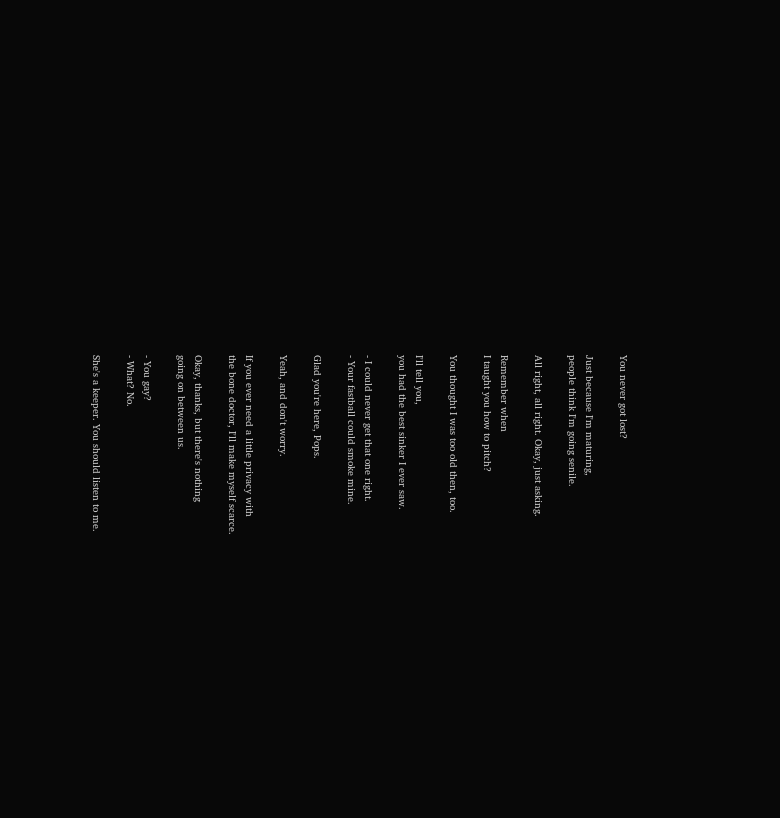You never got lost?

Just because I'm maturing,
people think I'm going senile.

All right, all right. Okay, just asking.

Remember when
I taught you how to pitch?

You thought I was too old then, too.

I'll tell you,
you had the best sinker I ever saw.

- I could never get that one right.
- Your fastball could smoke mine.

Glad you're here, Pops.

Yeah, and don't worry.

If you ever need a little privacy with
the bone doctor, I'll make myself scarce.

Okay, thanks, but there's nothing
going on between us.

- You gay?
- What? No.

She's a keeper. You should listen to me.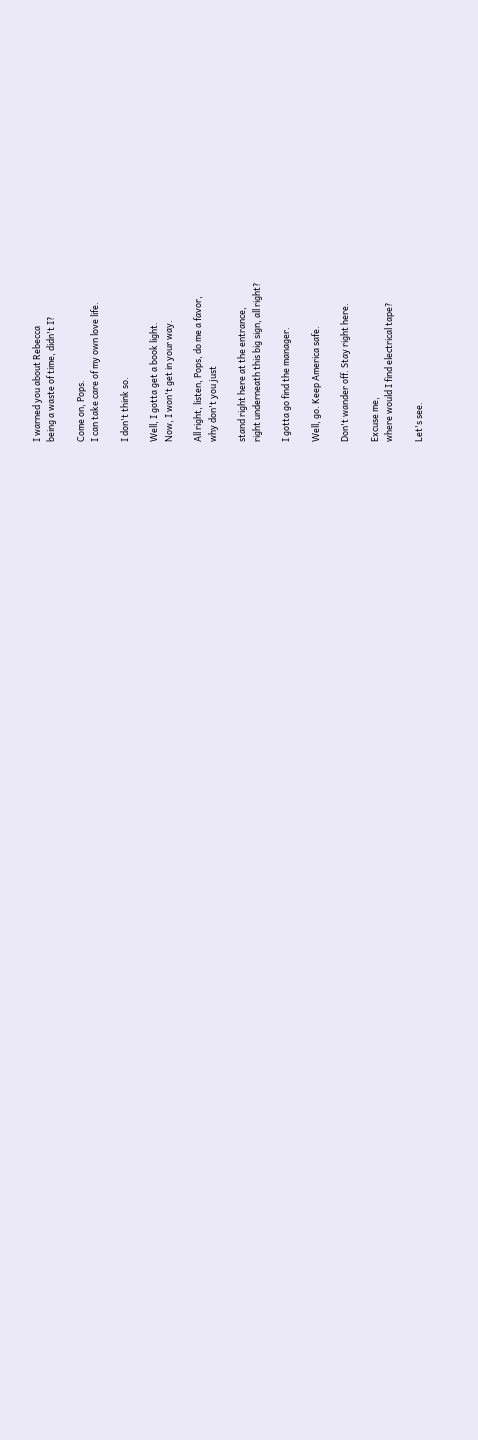I warned you about Rebecca
being a waste of time, didn't I?

Come on, Pops.
I can take care of my own love life.

I don't think so.

Well, I gotta get a book light.
Now, I won't get in your way.

All right, listen, Pops, do me a favor,
why don't you just

stand right here at the entrance,
right underneath this big sign, all right?

I gotta go find the manager.

Well, go. Keep America safe.

Don't wander off. Stay right here.

Excuse me,
where would I find electrical tape?

Let's see.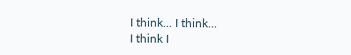I think... I think...
I think I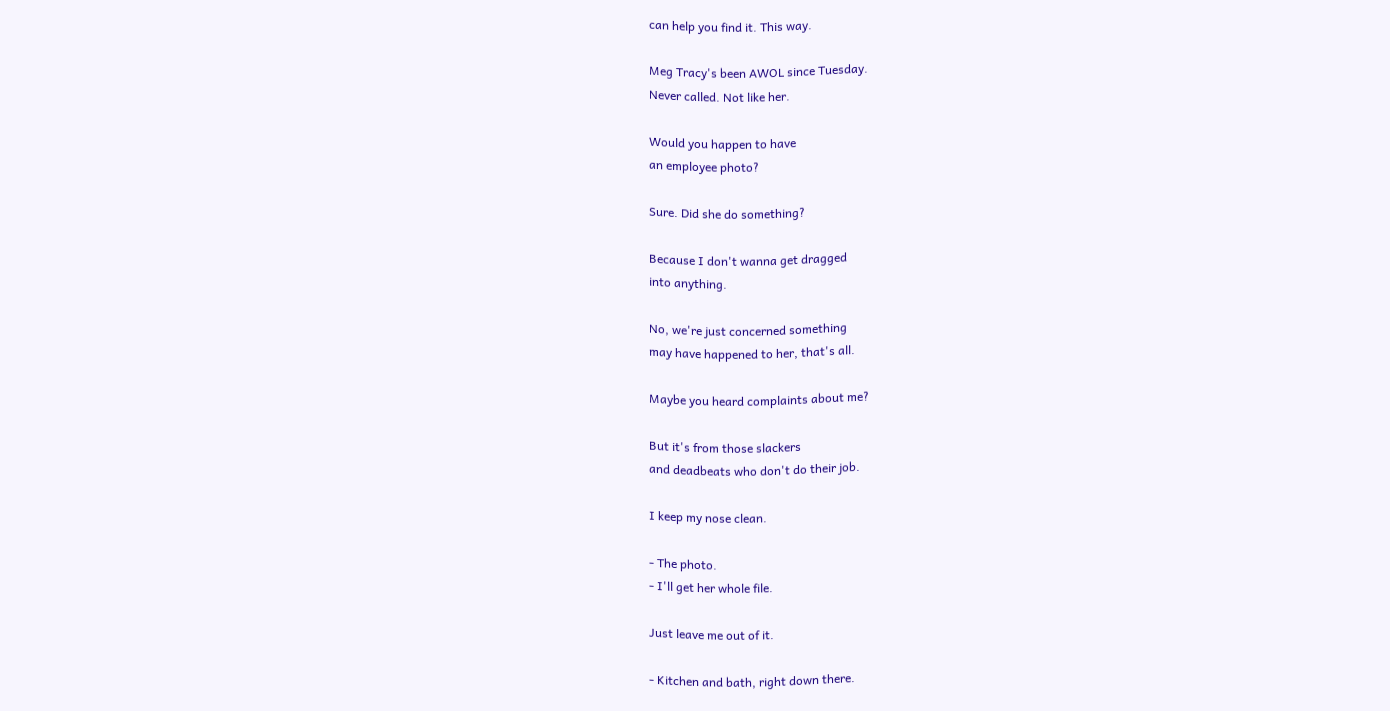can help you find it. This way.

Meg Tracy's been AWOL since Tuesday.
Never called. Not like her.

Would you happen to have
an employee photo?

Sure. Did she do something?

Because I don't wanna get dragged
into anything.

No, we're just concerned something
may have happened to her, that's all.

Maybe you heard complaints about me?

But it's from those slackers
and deadbeats who don't do their job.

I keep my nose clean.

- The photo.
- I'll get her whole file.

Just leave me out of it.

- Kitchen and bath, right down there.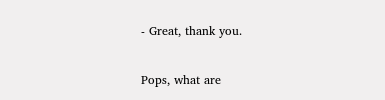- Great, thank you.

Pops, what are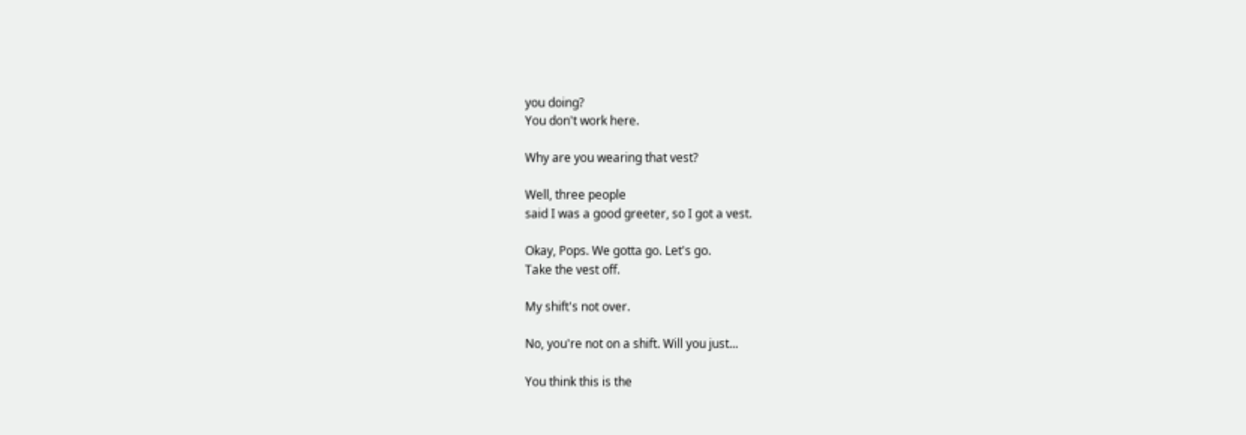you doing?
You don't work here.

Why are you wearing that vest?

Well, three people
said I was a good greeter, so I got a vest.

Okay, Pops. We gotta go. Let's go.
Take the vest off.

My shift's not over.

No, you're not on a shift. Will you just...

You think this is the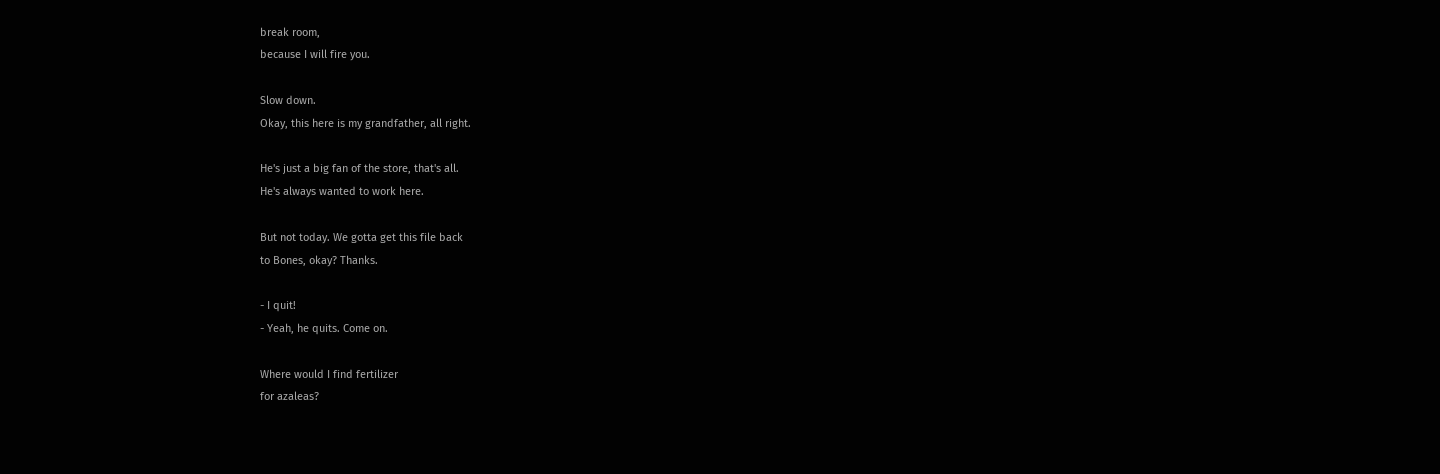break room,
because I will fire you.

Slow down.
Okay, this here is my grandfather, all right.

He's just a big fan of the store, that's all.
He's always wanted to work here.

But not today. We gotta get this file back
to Bones, okay? Thanks.

- I quit!
- Yeah, he quits. Come on.

Where would I find fertilizer
for azaleas?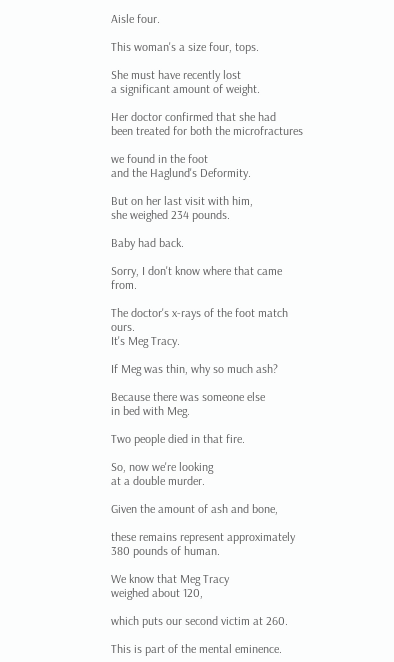Aisle four.

This woman's a size four, tops.

She must have recently lost
a significant amount of weight.

Her doctor confirmed that she had
been treated for both the microfractures

we found in the foot
and the Haglund's Deformity.

But on her last visit with him,
she weighed 234 pounds.

Baby had back.

Sorry, I don't know where that came from.

The doctor's x-rays of the foot match ours.
It's Meg Tracy.

If Meg was thin, why so much ash?

Because there was someone else
in bed with Meg.

Two people died in that fire.

So, now we're looking
at a double murder.

Given the amount of ash and bone,

these remains represent approximately
380 pounds of human.

We know that Meg Tracy
weighed about 120,

which puts our second victim at 260.

This is part of the mental eminence.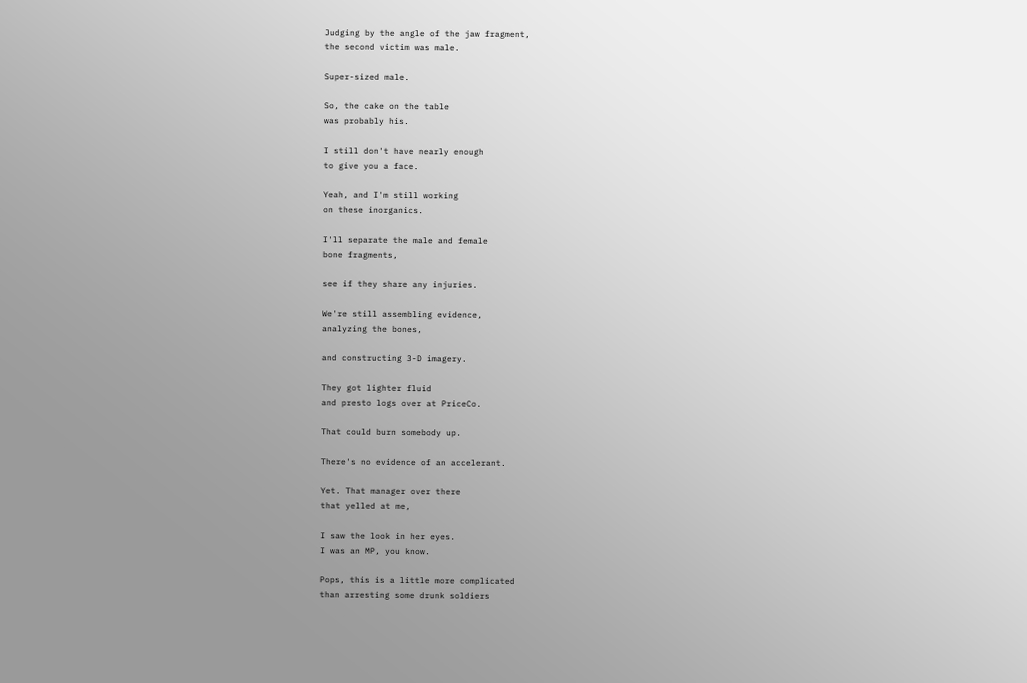Judging by the angle of the jaw fragment,
the second victim was male.

Super-sized male.

So, the cake on the table
was probably his.

I still don't have nearly enough
to give you a face.

Yeah, and I'm still working
on these inorganics.

I'll separate the male and female
bone fragments,

see if they share any injuries.

We're still assembling evidence,
analyzing the bones,

and constructing 3-D imagery.

They got lighter fluid
and presto logs over at PriceCo.

That could burn somebody up.

There's no evidence of an accelerant.

Yet. That manager over there
that yelled at me,

I saw the look in her eyes.
I was an MP, you know.

Pops, this is a little more complicated
than arresting some drunk soldiers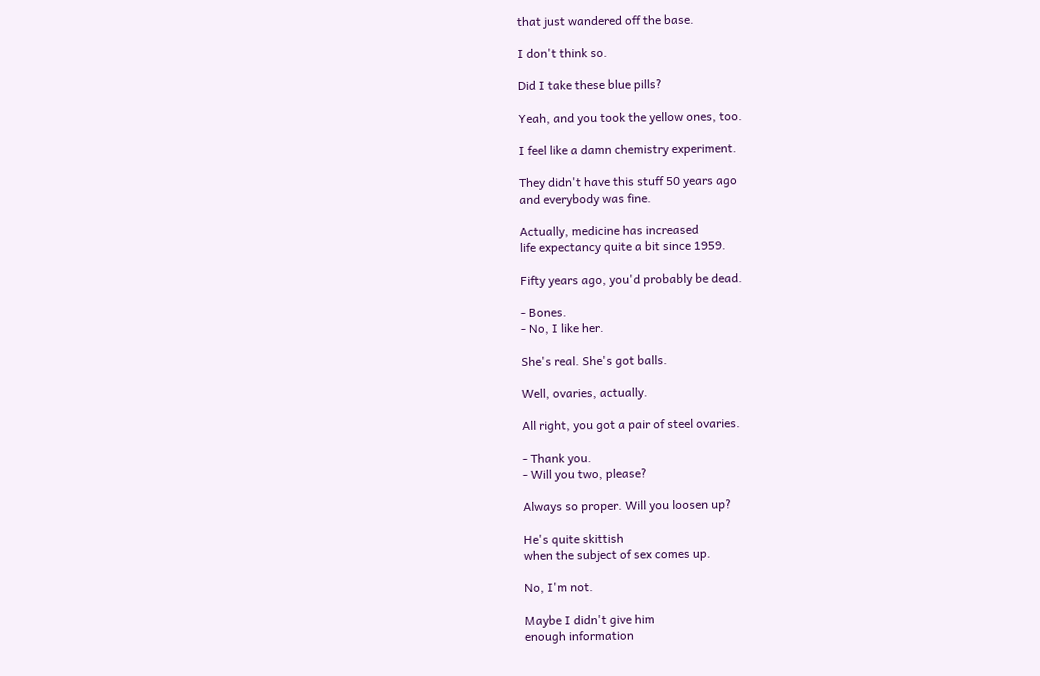that just wandered off the base.

I don't think so.

Did I take these blue pills?

Yeah, and you took the yellow ones, too.

I feel like a damn chemistry experiment.

They didn't have this stuff 50 years ago
and everybody was fine.

Actually, medicine has increased
life expectancy quite a bit since 1959.

Fifty years ago, you'd probably be dead.

- Bones.
- No, I like her.

She's real. She's got balls.

Well, ovaries, actually.

All right, you got a pair of steel ovaries.

- Thank you.
- Will you two, please?

Always so proper. Will you loosen up?

He's quite skittish
when the subject of sex comes up.

No, I'm not.

Maybe I didn't give him
enough information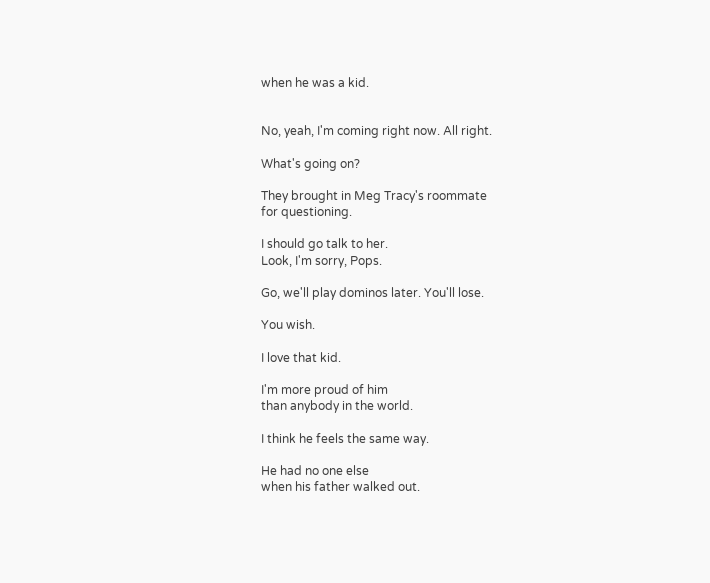when he was a kid.


No, yeah, I'm coming right now. All right.

What's going on?

They brought in Meg Tracy's roommate
for questioning.

I should go talk to her.
Look, I'm sorry, Pops.

Go, we'll play dominos later. You'll lose.

You wish.

I love that kid.

I'm more proud of him
than anybody in the world.

I think he feels the same way.

He had no one else
when his father walked out.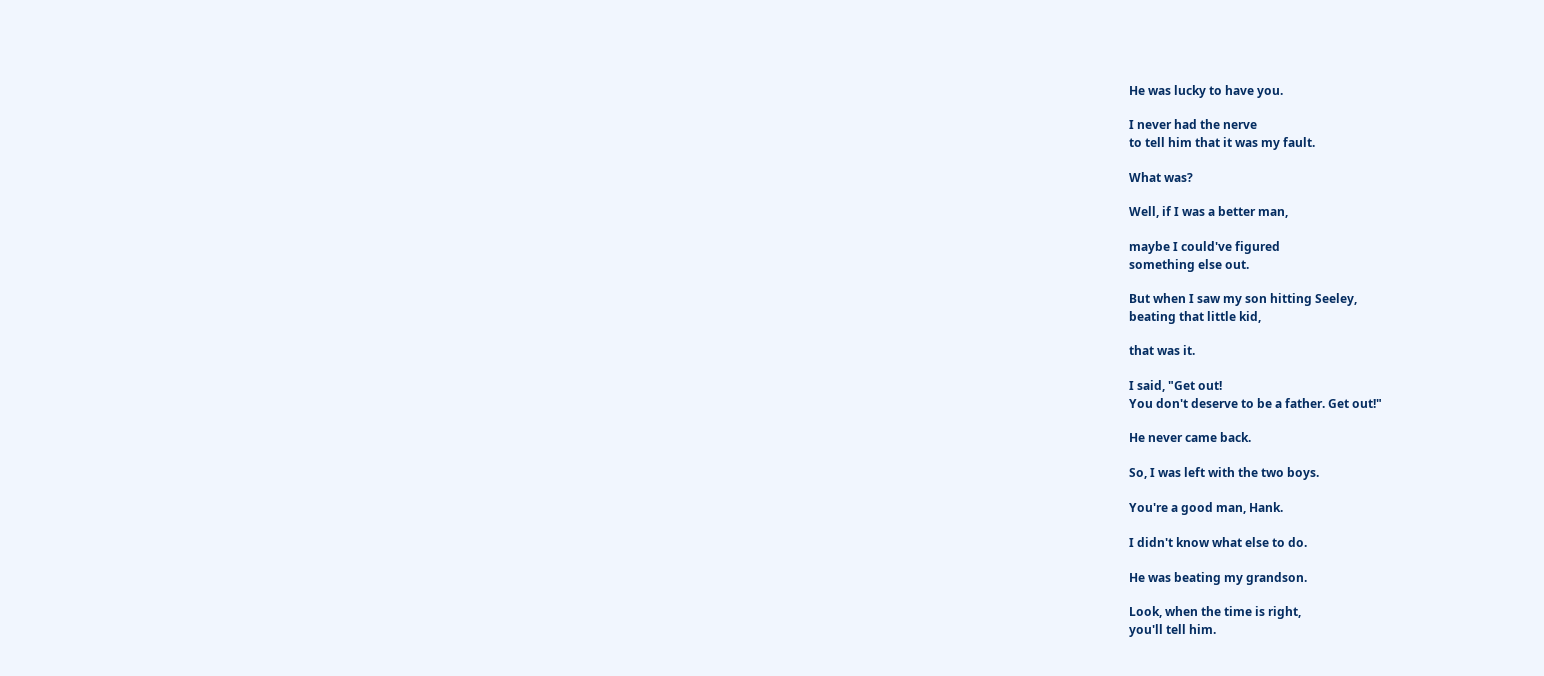He was lucky to have you.

I never had the nerve
to tell him that it was my fault.

What was?

Well, if I was a better man,

maybe I could've figured
something else out.

But when I saw my son hitting Seeley,
beating that little kid,

that was it.

I said, "Get out!
You don't deserve to be a father. Get out!"

He never came back.

So, I was left with the two boys.

You're a good man, Hank.

I didn't know what else to do.

He was beating my grandson.

Look, when the time is right,
you'll tell him.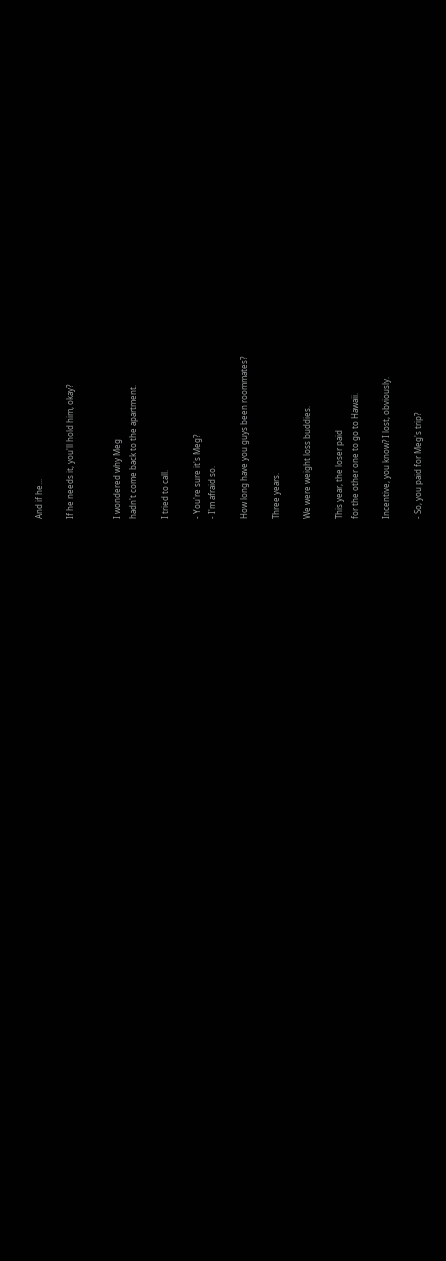And if he...

If he needs it, you'll hold him, okay?


I wondered why Meg
hadn't come back to the apartment.

I tried to call.

- You're sure it's Meg?
- I'm afraid so.

How long have you guys been roommates?

Three years.

We were weight loss buddies.

This year, the loser paid
for the other one to go to Hawaii.

Incentive, you know? I lost, obviously.

- So, you paid for Meg's trip?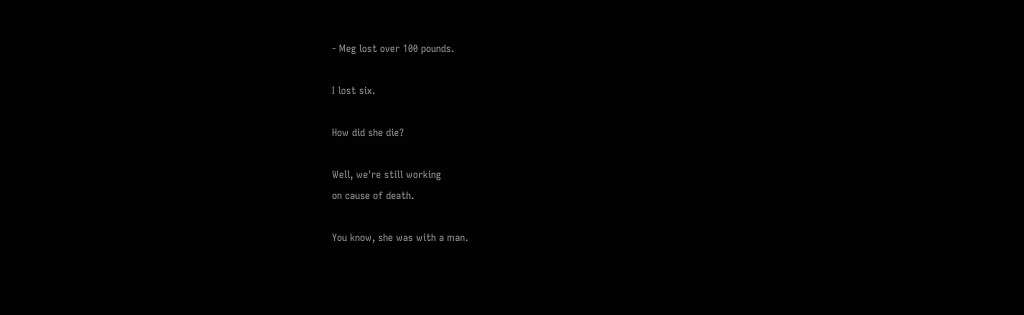- Meg lost over 100 pounds.

I lost six.

How did she die?

Well, we're still working
on cause of death.

You know, she was with a man.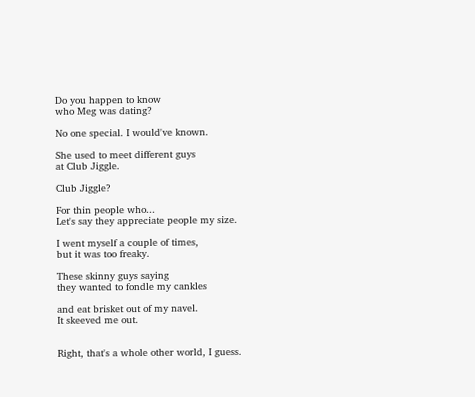Do you happen to know
who Meg was dating?

No one special. I would've known.

She used to meet different guys
at Club Jiggle.

Club Jiggle?

For thin people who...
Let's say they appreciate people my size.

I went myself a couple of times,
but it was too freaky.

These skinny guys saying
they wanted to fondle my cankles

and eat brisket out of my navel.
It skeeved me out.


Right, that's a whole other world, I guess.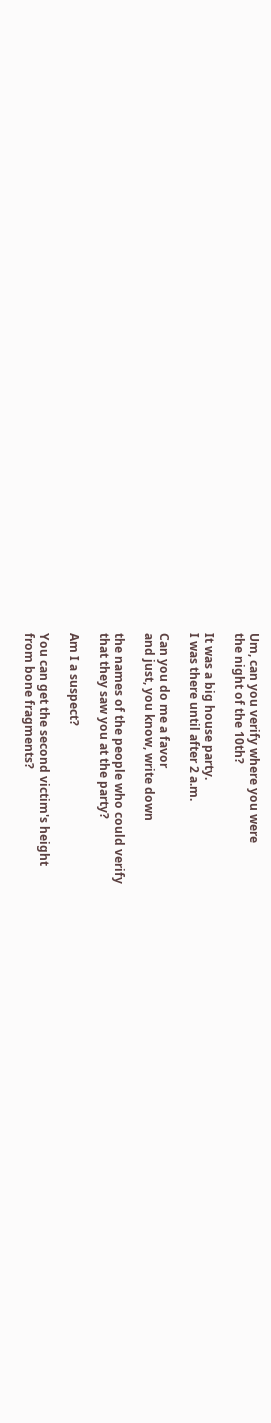Um, can you verify where you were
the night of the 10th?

It was a big house party.
I was there until after 2 a.m.

Can you do me a favor
and just, you know, write down

the names of the people who could verify
that they saw you at the party?

Am I a suspect?

You can get the second victim's height
from bone fragments?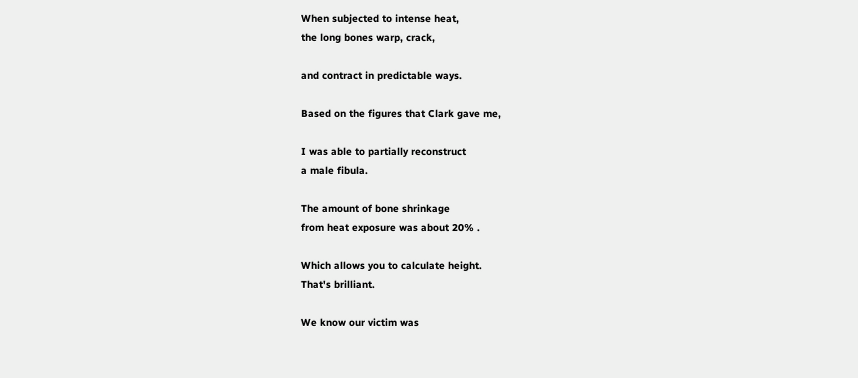When subjected to intense heat,
the long bones warp, crack,

and contract in predictable ways.

Based on the figures that Clark gave me,

I was able to partially reconstruct
a male fibula.

The amount of bone shrinkage
from heat exposure was about 20% .

Which allows you to calculate height.
That's brilliant.

We know our victim was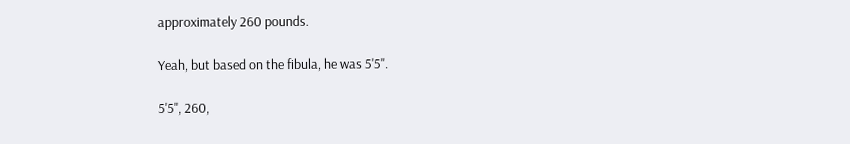approximately 260 pounds.

Yeah, but based on the fibula, he was 5'5".

5'5", 260,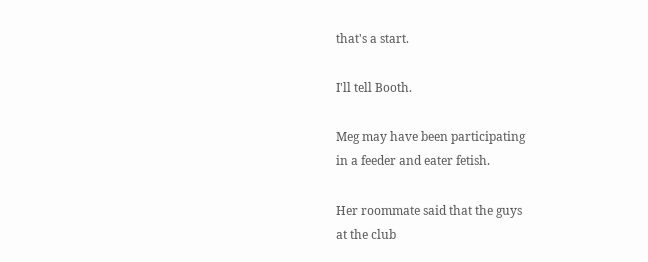that's a start.

I'll tell Booth.

Meg may have been participating
in a feeder and eater fetish.

Her roommate said that the guys
at the club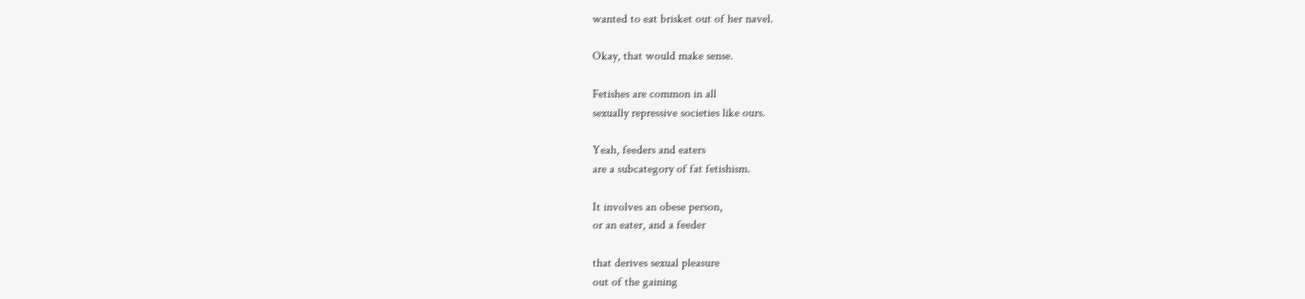wanted to eat brisket out of her navel.

Okay, that would make sense.

Fetishes are common in all
sexually repressive societies like ours.

Yeah, feeders and eaters
are a subcategory of fat fetishism.

It involves an obese person,
or an eater, and a feeder

that derives sexual pleasure
out of the gaining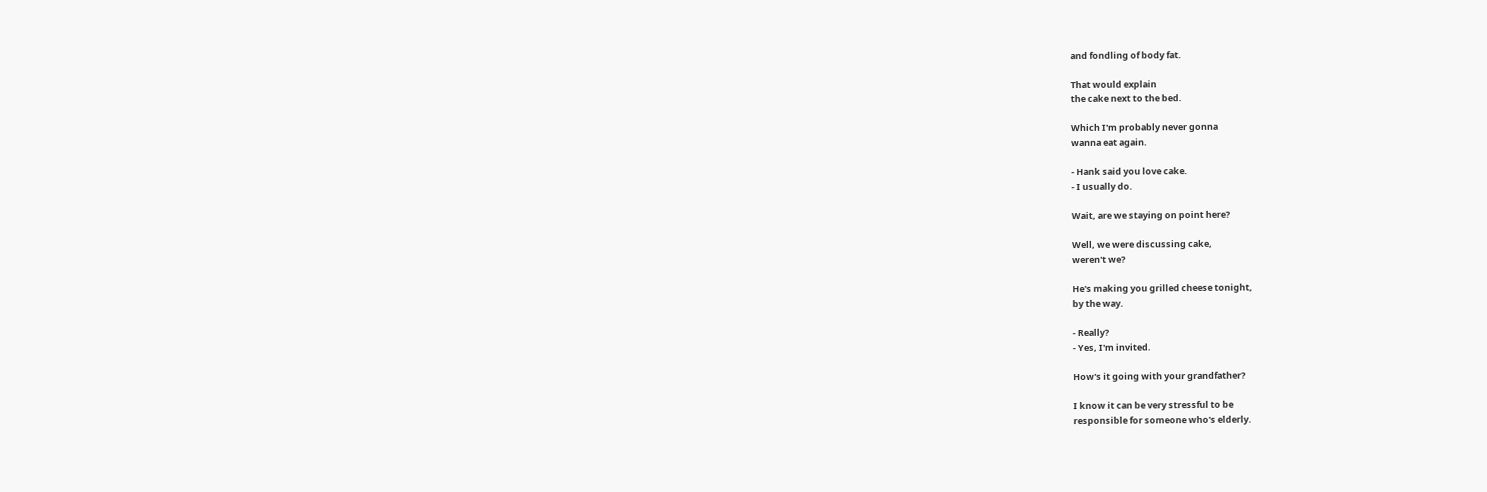and fondling of body fat.

That would explain
the cake next to the bed.

Which I'm probably never gonna
wanna eat again.

- Hank said you love cake.
- I usually do.

Wait, are we staying on point here?

Well, we were discussing cake,
weren't we?

He's making you grilled cheese tonight,
by the way.

- Really?
- Yes, I'm invited.

How's it going with your grandfather?

I know it can be very stressful to be
responsible for someone who's elderly.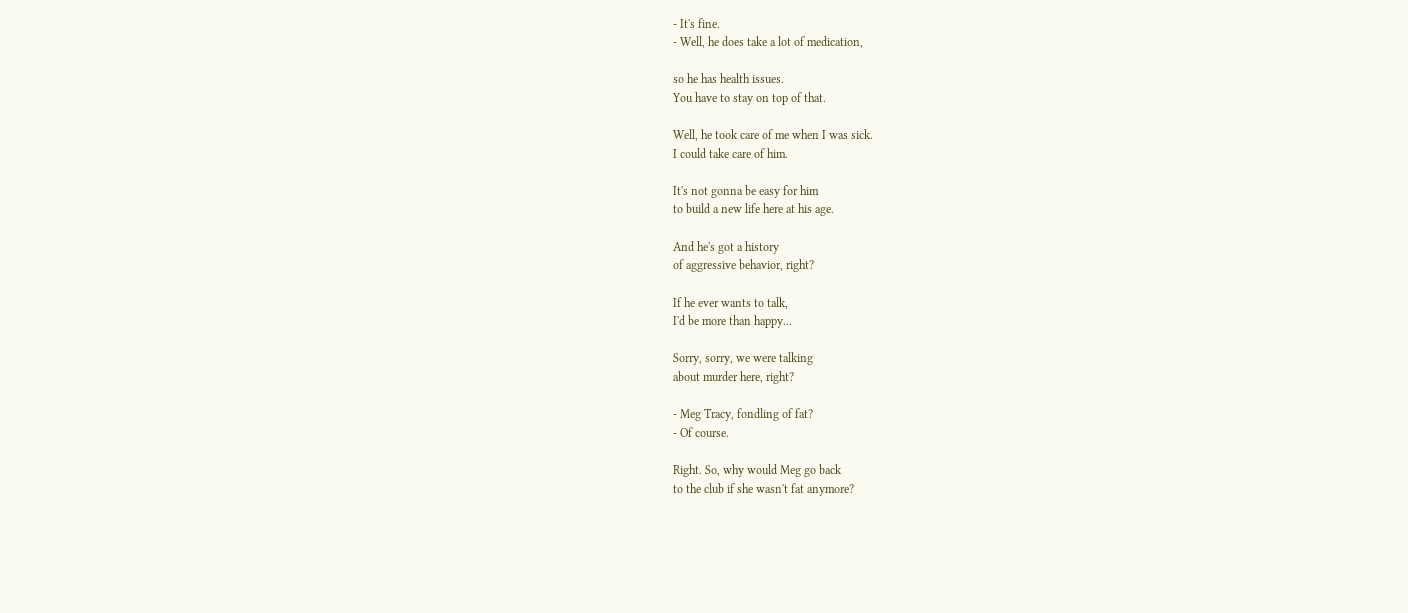- It's fine.
- Well, he does take a lot of medication,

so he has health issues.
You have to stay on top of that.

Well, he took care of me when I was sick.
I could take care of him.

It's not gonna be easy for him
to build a new life here at his age.

And he's got a history
of aggressive behavior, right?

If he ever wants to talk,
I'd be more than happy...

Sorry, sorry, we were talking
about murder here, right?

- Meg Tracy, fondling of fat?
- Of course.

Right. So, why would Meg go back
to the club if she wasn't fat anymore?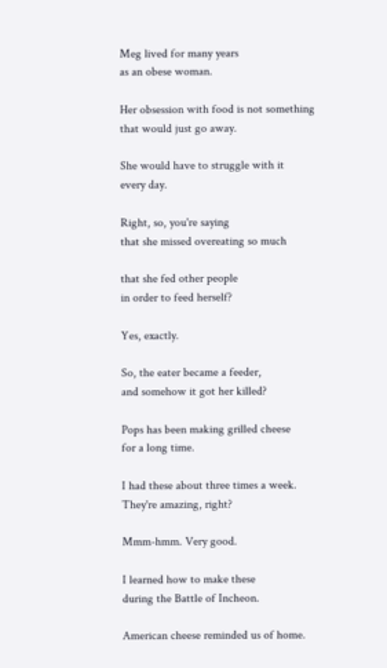Meg lived for many years
as an obese woman.

Her obsession with food is not something
that would just go away.

She would have to struggle with it
every day.

Right, so, you're saying
that she missed overeating so much

that she fed other people
in order to feed herself?

Yes, exactly.

So, the eater became a feeder,
and somehow it got her killed?

Pops has been making grilled cheese
for a long time.

I had these about three times a week.
They're amazing, right?

Mmm-hmm. Very good.

I learned how to make these
during the Battle of Incheon.

American cheese reminded us of home.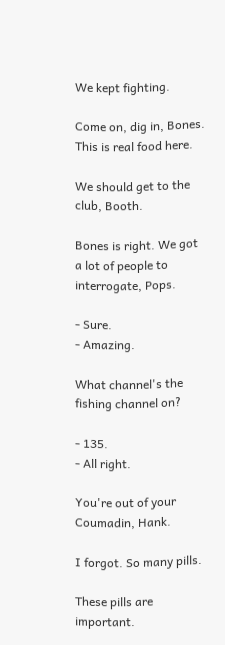We kept fighting.

Come on, dig in, Bones.
This is real food here.

We should get to the club, Booth.

Bones is right. We got
a lot of people to interrogate, Pops.

- Sure.
- Amazing.

What channel's the fishing channel on?

- 135.
- All right.

You're out of your Coumadin, Hank.

I forgot. So many pills.

These pills are important.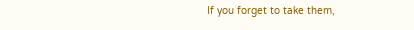If you forget to take them,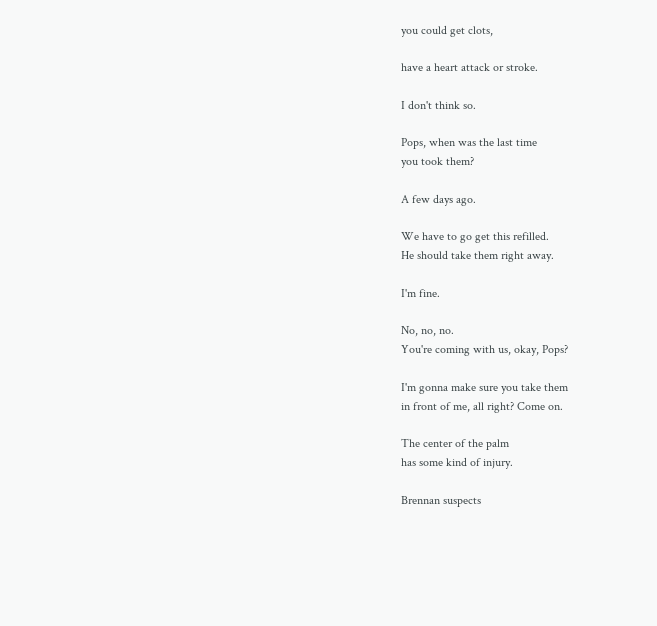you could get clots,

have a heart attack or stroke.

I don't think so.

Pops, when was the last time
you took them?

A few days ago.

We have to go get this refilled.
He should take them right away.

I'm fine.

No, no, no.
You're coming with us, okay, Pops?

I'm gonna make sure you take them
in front of me, all right? Come on.

The center of the palm
has some kind of injury.

Brennan suspects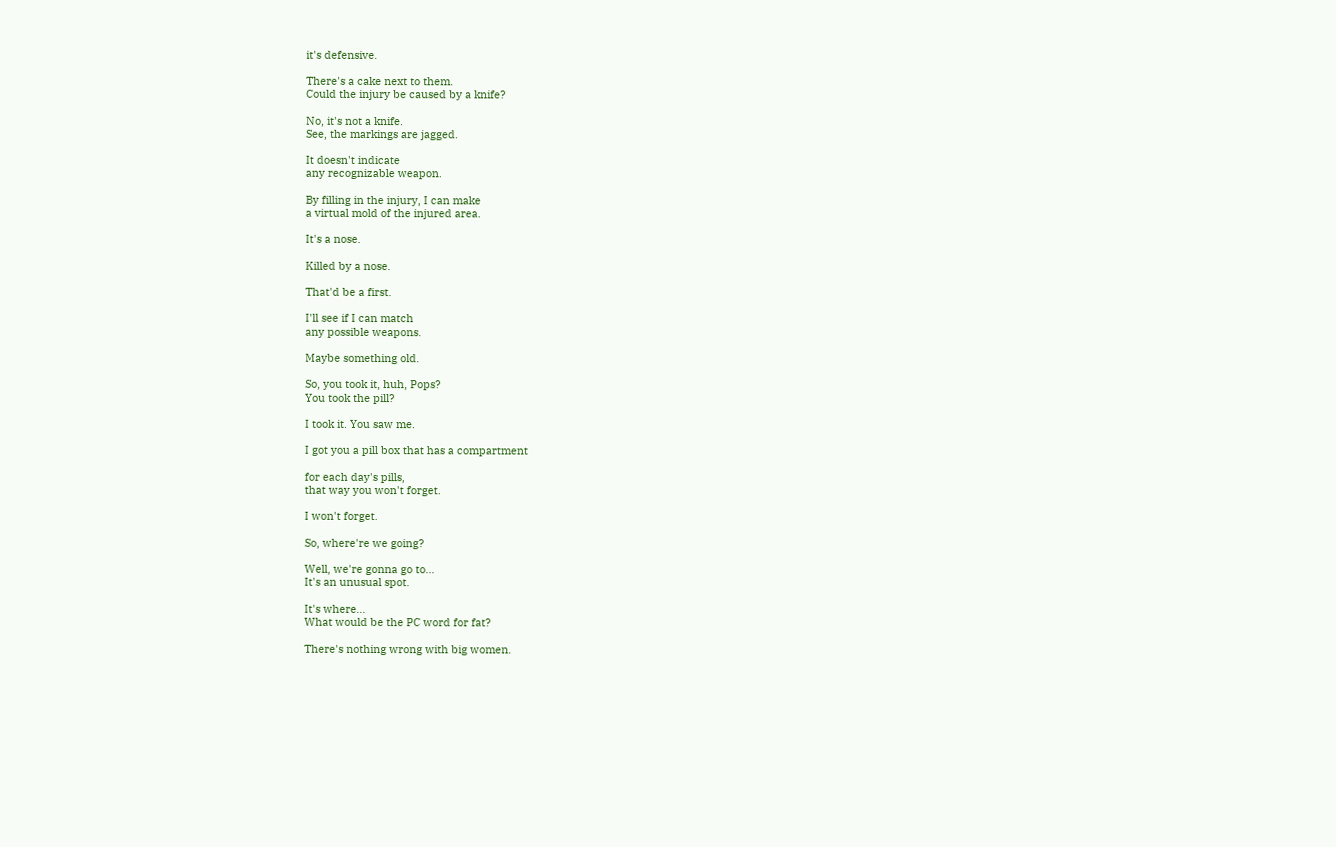it's defensive.

There's a cake next to them.
Could the injury be caused by a knife?

No, it's not a knife.
See, the markings are jagged.

It doesn't indicate
any recognizable weapon.

By filling in the injury, I can make
a virtual mold of the injured area.

It's a nose.

Killed by a nose.

That'd be a first.

I'll see if I can match
any possible weapons.

Maybe something old.

So, you took it, huh, Pops?
You took the pill?

I took it. You saw me.

I got you a pill box that has a compartment

for each day's pills,
that way you won't forget.

I won't forget.

So, where're we going?

Well, we're gonna go to...
It's an unusual spot.

It's where...
What would be the PC word for fat?

There's nothing wrong with big women.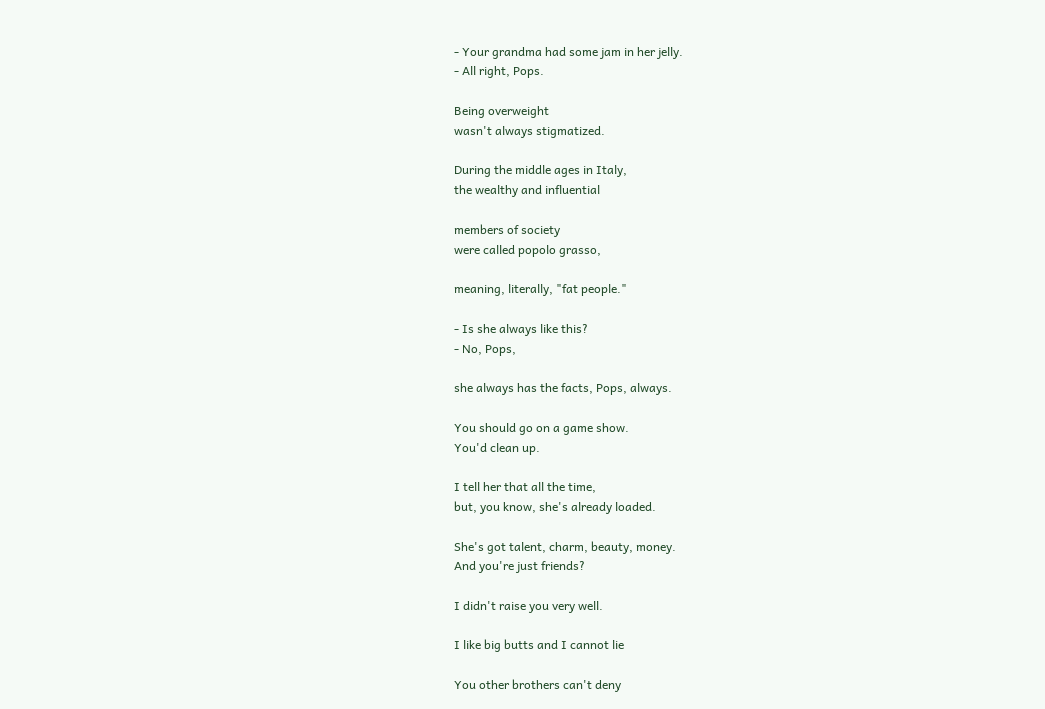- Your grandma had some jam in her jelly.
- All right, Pops.

Being overweight
wasn't always stigmatized.

During the middle ages in Italy,
the wealthy and influential

members of society
were called popolo grasso,

meaning, literally, "fat people."

- Is she always like this?
- No, Pops,

she always has the facts, Pops, always.

You should go on a game show.
You'd clean up.

I tell her that all the time,
but, you know, she's already loaded.

She's got talent, charm, beauty, money.
And you're just friends?

I didn't raise you very well.

I like big butts and I cannot lie

You other brothers can't deny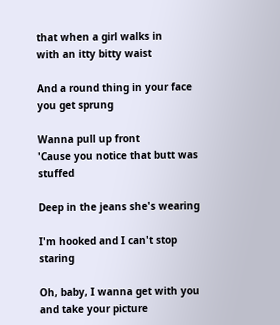that when a girl walks in
with an itty bitty waist

And a round thing in your face
you get sprung

Wanna pull up front
'Cause you notice that butt was stuffed

Deep in the jeans she's wearing

I'm hooked and I can't stop staring

Oh, baby, I wanna get with you
and take your picture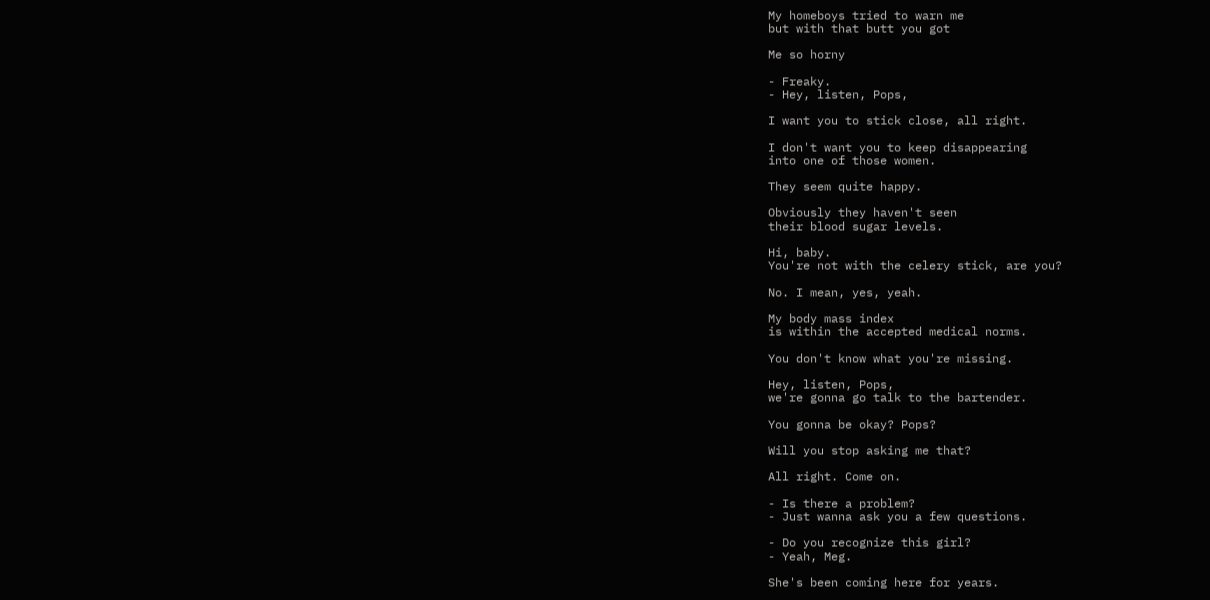My homeboys tried to warn me
but with that butt you got

Me so horny

- Freaky.
- Hey, listen, Pops,

I want you to stick close, all right.

I don't want you to keep disappearing
into one of those women.

They seem quite happy.

Obviously they haven't seen
their blood sugar levels.

Hi, baby.
You're not with the celery stick, are you?

No. I mean, yes, yeah.

My body mass index
is within the accepted medical norms.

You don't know what you're missing.

Hey, listen, Pops,
we're gonna go talk to the bartender.

You gonna be okay? Pops?

Will you stop asking me that?

All right. Come on.

- Is there a problem?
- Just wanna ask you a few questions.

- Do you recognize this girl?
- Yeah, Meg.

She's been coming here for years.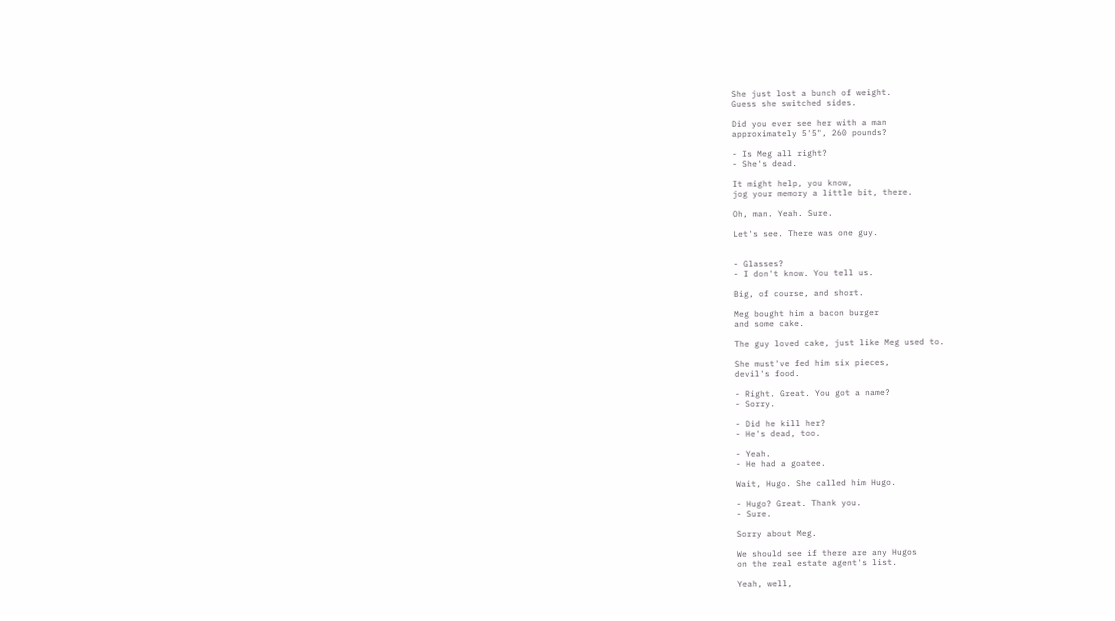She just lost a bunch of weight.
Guess she switched sides.

Did you ever see her with a man
approximately 5'5", 260 pounds?

- Is Meg all right?
- She's dead.

It might help, you know,
jog your memory a little bit, there.

Oh, man. Yeah. Sure.

Let's see. There was one guy.


- Glasses?
- I don't know. You tell us.

Big, of course, and short.

Meg bought him a bacon burger
and some cake.

The guy loved cake, just like Meg used to.

She must've fed him six pieces,
devil's food.

- Right. Great. You got a name?
- Sorry.

- Did he kill her?
- He's dead, too.

- Yeah.
- He had a goatee.

Wait, Hugo. She called him Hugo.

- Hugo? Great. Thank you.
- Sure.

Sorry about Meg.

We should see if there are any Hugos
on the real estate agent's list.

Yeah, well,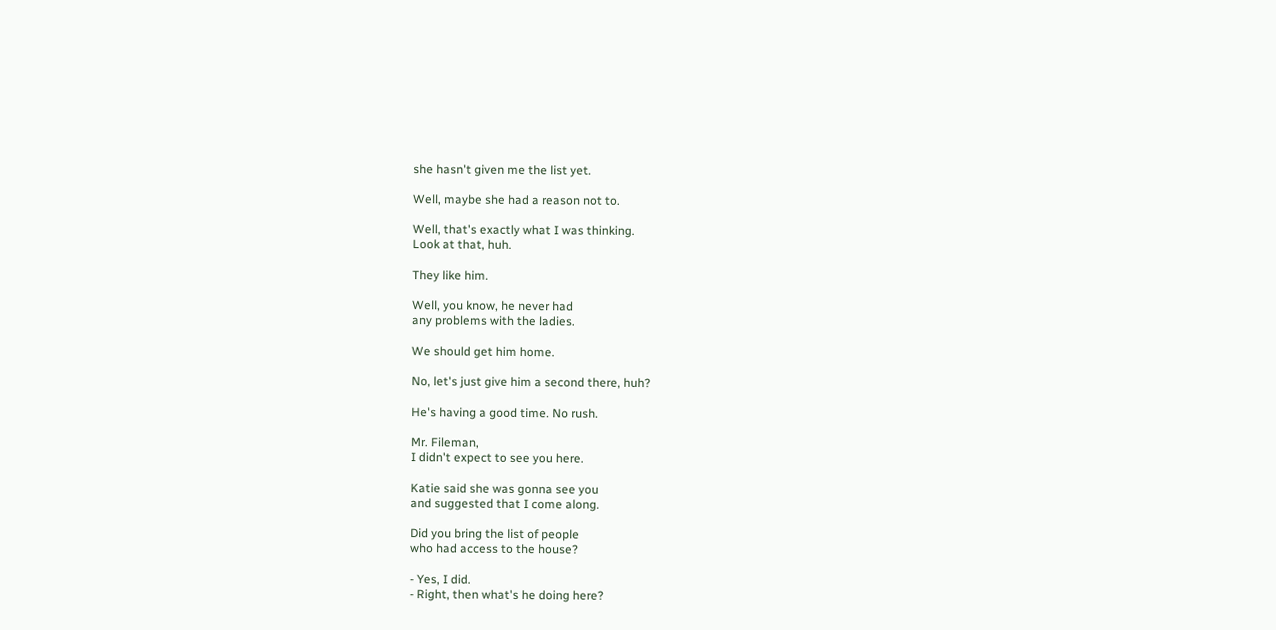she hasn't given me the list yet.

Well, maybe she had a reason not to.

Well, that's exactly what I was thinking.
Look at that, huh.

They like him.

Well, you know, he never had
any problems with the ladies.

We should get him home.

No, let's just give him a second there, huh?

He's having a good time. No rush.

Mr. Fileman,
I didn't expect to see you here.

Katie said she was gonna see you
and suggested that I come along.

Did you bring the list of people
who had access to the house?

- Yes, I did.
- Right, then what's he doing here?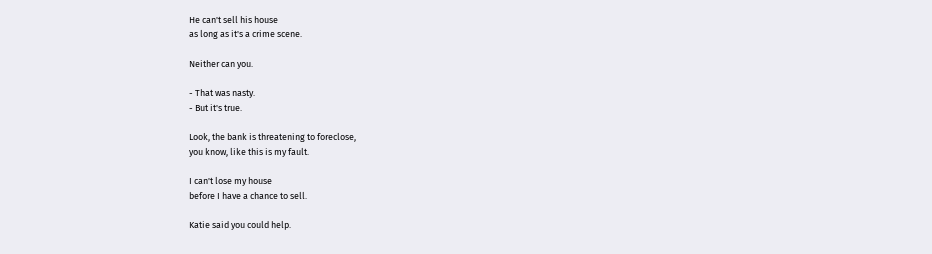He can't sell his house
as long as it's a crime scene.

Neither can you.

- That was nasty.
- But it's true.

Look, the bank is threatening to foreclose,
you know, like this is my fault.

I can't lose my house
before I have a chance to sell.

Katie said you could help.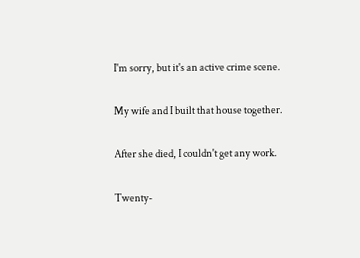I'm sorry, but it's an active crime scene.

My wife and I built that house together.

After she died, I couldn't get any work.

Twenty-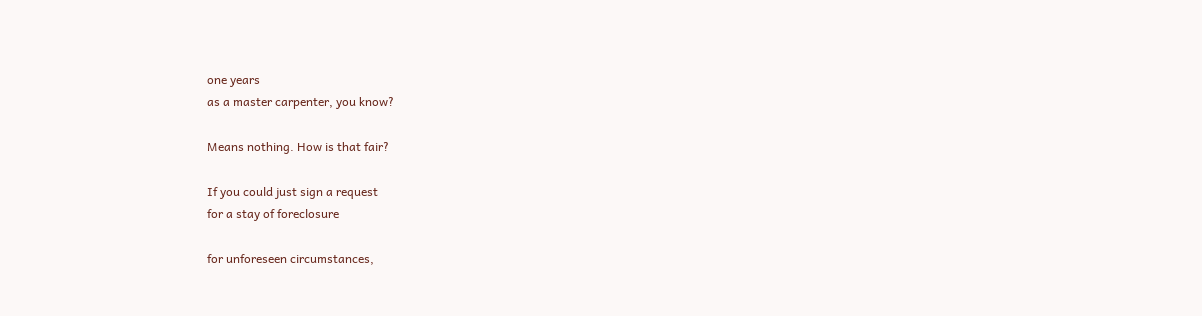one years
as a master carpenter, you know?

Means nothing. How is that fair?

If you could just sign a request
for a stay of foreclosure

for unforeseen circumstances,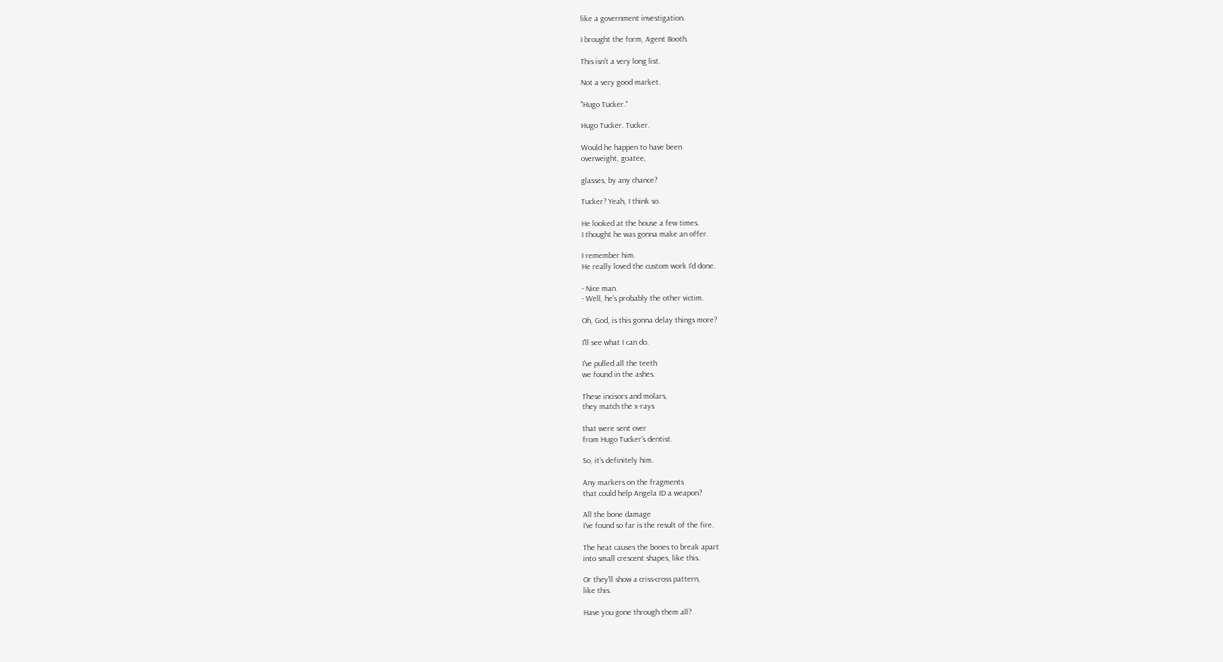like a government investigation.

I brought the form, Agent Booth.

This isn't a very long list.

Not a very good market.

"Hugo Tucker."

Hugo Tucker. Tucker.

Would he happen to have been
overweight, goatee,

glasses, by any chance?

Tucker? Yeah, I think so.

He looked at the house a few times.
I thought he was gonna make an offer.

I remember him.
He really loved the custom work I'd done.

- Nice man.
- Well, he's probably the other victim.

Oh, God, is this gonna delay things more?

I'll see what I can do.

I've pulled all the teeth
we found in the ashes.

These incisors and molars,
they match the x-rays

that were sent over
from Hugo Tucker's dentist.

So, it's definitely him.

Any markers on the fragments
that could help Angela ID a weapon?

All the bone damage
I've found so far is the result of the fire.

The heat causes the bones to break apart
into small crescent shapes, like this.

Or they'll show a criss-cross pattern,
like this.

Have you gone through them all?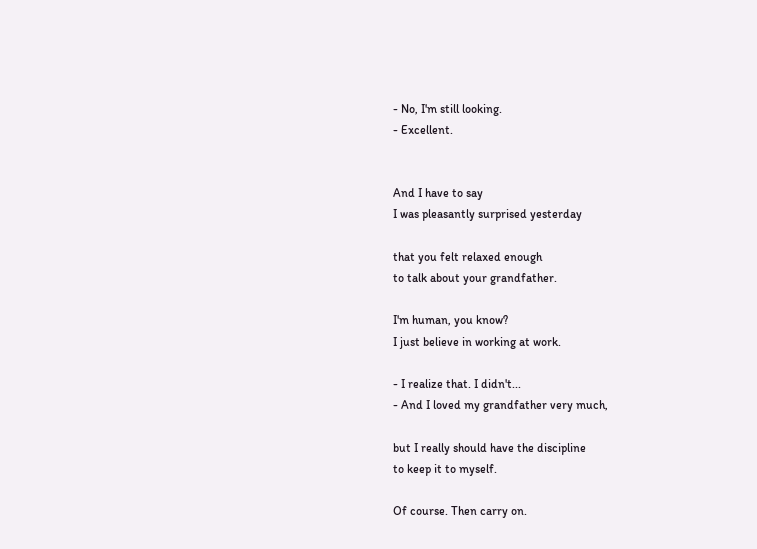- No, I'm still looking.
- Excellent.


And I have to say
I was pleasantly surprised yesterday

that you felt relaxed enough
to talk about your grandfather.

I'm human, you know?
I just believe in working at work.

- I realize that. I didn't...
- And I loved my grandfather very much,

but I really should have the discipline
to keep it to myself.

Of course. Then carry on.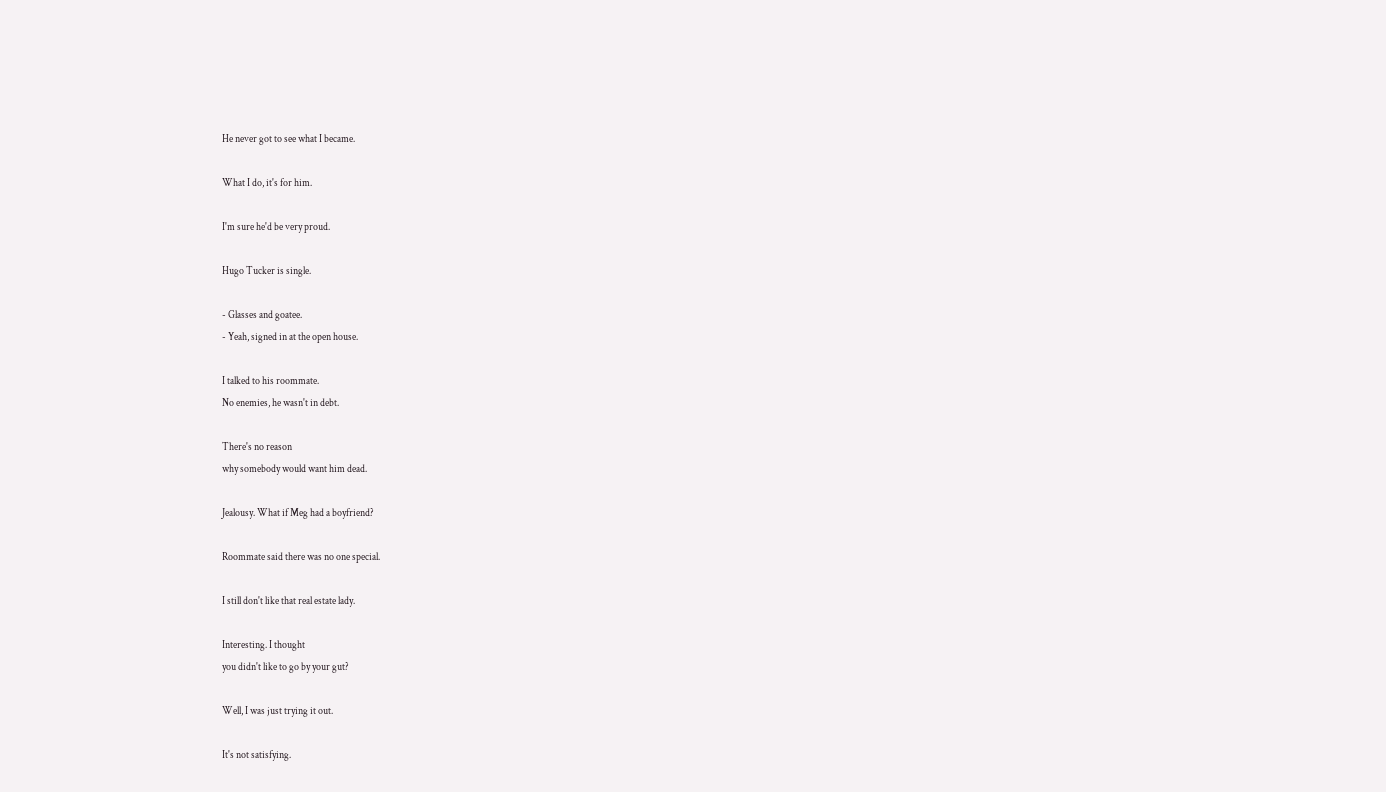He never got to see what I became.

What I do, it's for him.

I'm sure he'd be very proud.

Hugo Tucker is single.

- Glasses and goatee.
- Yeah, signed in at the open house.

I talked to his roommate.
No enemies, he wasn't in debt.

There's no reason
why somebody would want him dead.

Jealousy. What if Meg had a boyfriend?

Roommate said there was no one special.

I still don't like that real estate lady.

Interesting. I thought
you didn't like to go by your gut?

Well, I was just trying it out.

It's not satisfying.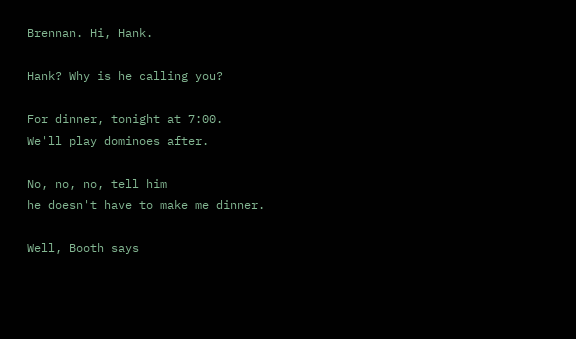Brennan. Hi, Hank.

Hank? Why is he calling you?

For dinner, tonight at 7:00.
We'll play dominoes after.

No, no, no, tell him
he doesn't have to make me dinner.

Well, Booth says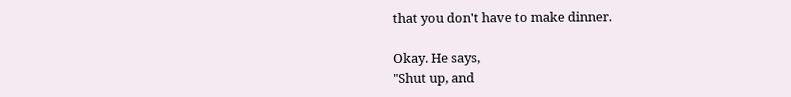that you don't have to make dinner.

Okay. He says,
"Shut up, and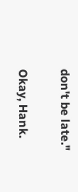don't be late."

Okay, Hank.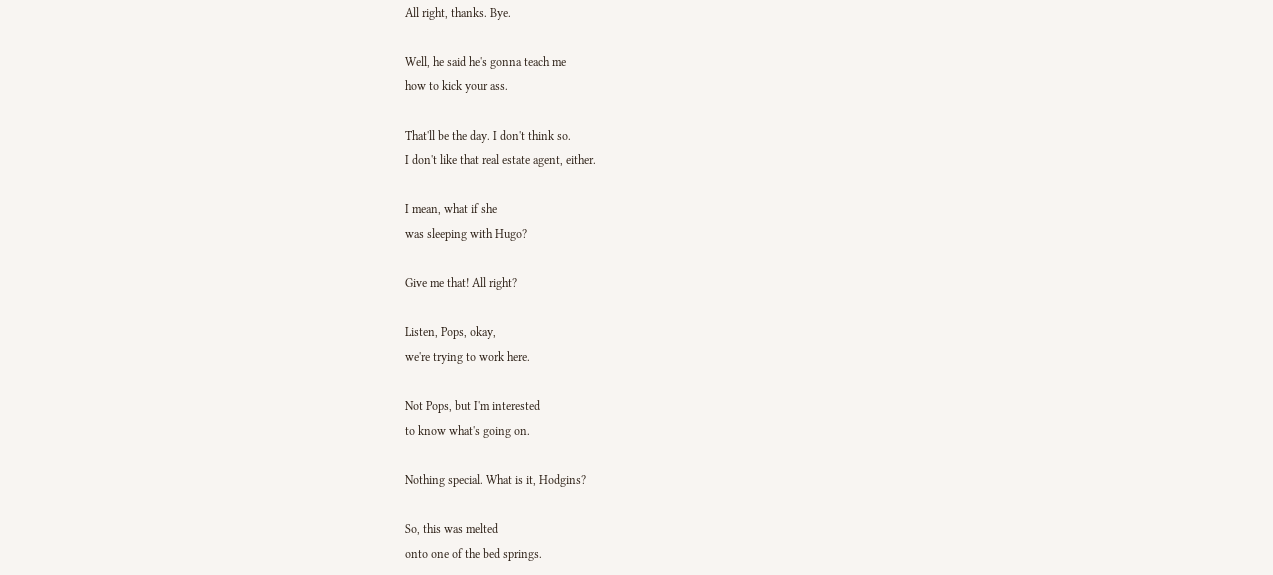All right, thanks. Bye.

Well, he said he's gonna teach me
how to kick your ass.

That'll be the day. I don't think so.
I don't like that real estate agent, either.

I mean, what if she
was sleeping with Hugo?

Give me that! All right?

Listen, Pops, okay,
we're trying to work here.

Not Pops, but I'm interested
to know what's going on.

Nothing special. What is it, Hodgins?

So, this was melted
onto one of the bed springs.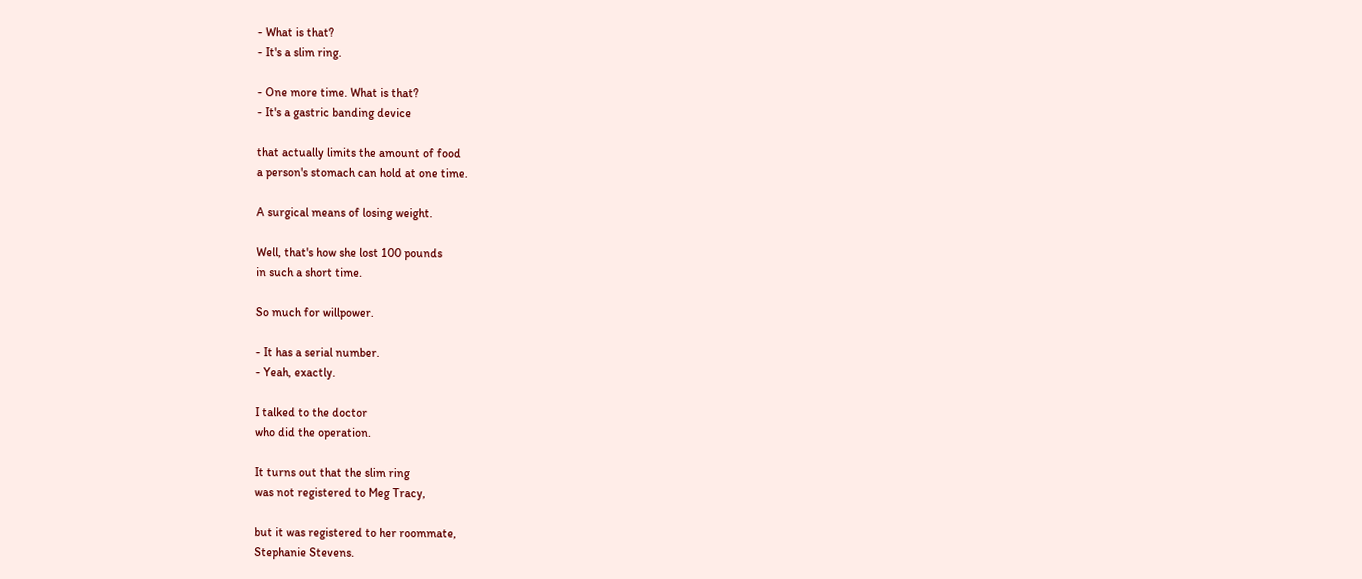- What is that?
- It's a slim ring.

- One more time. What is that?
- It's a gastric banding device

that actually limits the amount of food
a person's stomach can hold at one time.

A surgical means of losing weight.

Well, that's how she lost 100 pounds
in such a short time.

So much for willpower.

- It has a serial number.
- Yeah, exactly.

I talked to the doctor
who did the operation.

It turns out that the slim ring
was not registered to Meg Tracy,

but it was registered to her roommate,
Stephanie Stevens.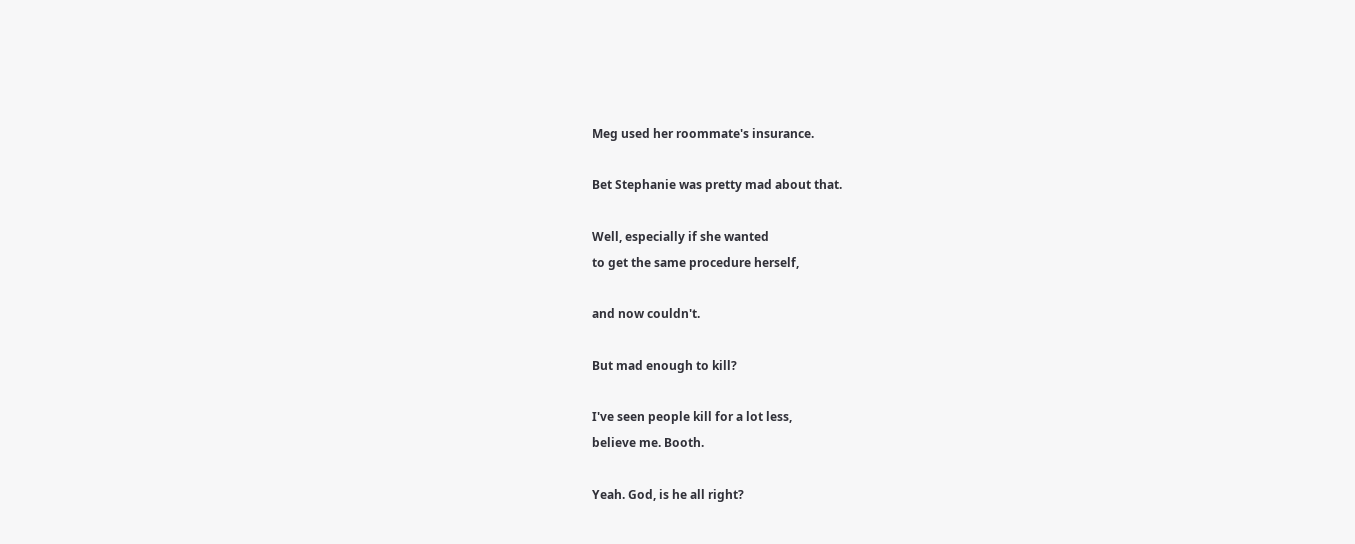Meg used her roommate's insurance.

Bet Stephanie was pretty mad about that.

Well, especially if she wanted
to get the same procedure herself,

and now couldn't.

But mad enough to kill?

I've seen people kill for a lot less,
believe me. Booth.

Yeah. God, is he all right?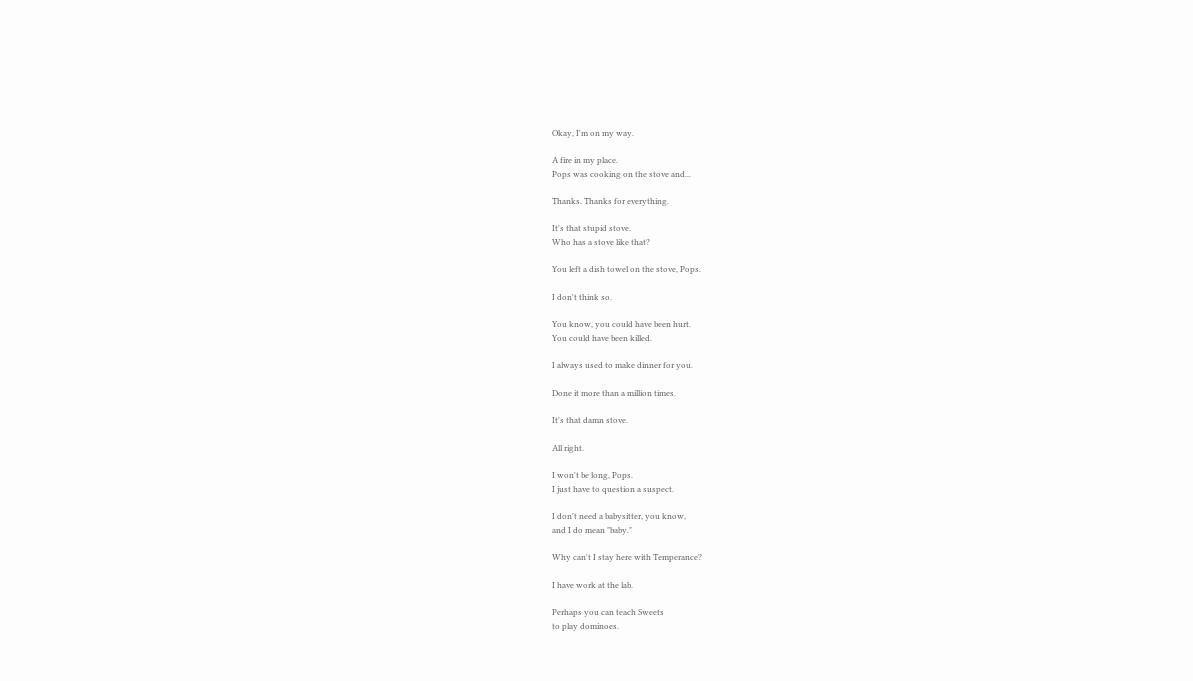Okay, I'm on my way.

A fire in my place.
Pops was cooking on the stove and...

Thanks. Thanks for everything.

It's that stupid stove.
Who has a stove like that?

You left a dish towel on the stove, Pops.

I don't think so.

You know, you could have been hurt.
You could have been killed.

I always used to make dinner for you.

Done it more than a million times.

It's that damn stove.

All right.

I won't be long, Pops.
I just have to question a suspect.

I don't need a babysitter, you know,
and I do mean "baby."

Why can't I stay here with Temperance?

I have work at the lab.

Perhaps you can teach Sweets
to play dominoes.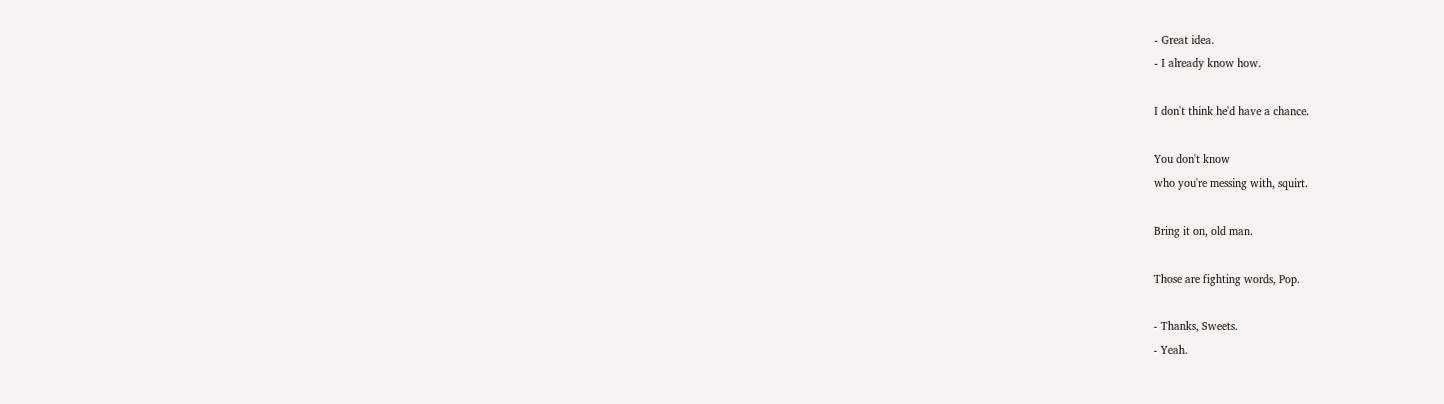- Great idea.
- I already know how.

I don't think he'd have a chance.

You don't know
who you're messing with, squirt.

Bring it on, old man.

Those are fighting words, Pop.

- Thanks, Sweets.
- Yeah.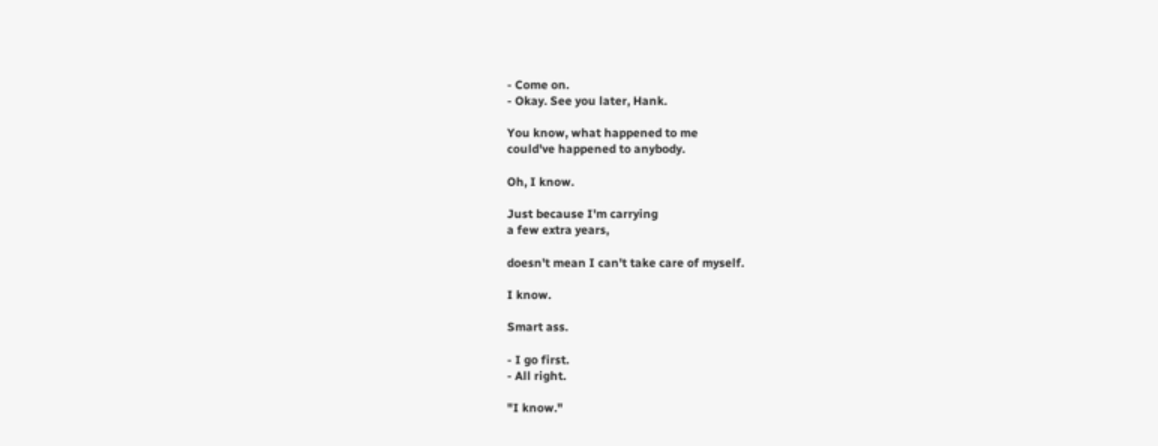- Come on.
- Okay. See you later, Hank.

You know, what happened to me
could've happened to anybody.

Oh, I know.

Just because I'm carrying
a few extra years,

doesn't mean I can't take care of myself.

I know.

Smart ass.

- I go first.
- All right.

"I know."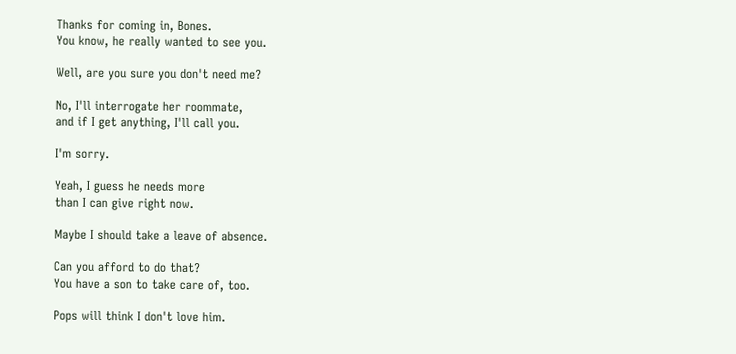Thanks for coming in, Bones.
You know, he really wanted to see you.

Well, are you sure you don't need me?

No, I'll interrogate her roommate,
and if I get anything, I'll call you.

I'm sorry.

Yeah, I guess he needs more
than I can give right now.

Maybe I should take a leave of absence.

Can you afford to do that?
You have a son to take care of, too.

Pops will think I don't love him.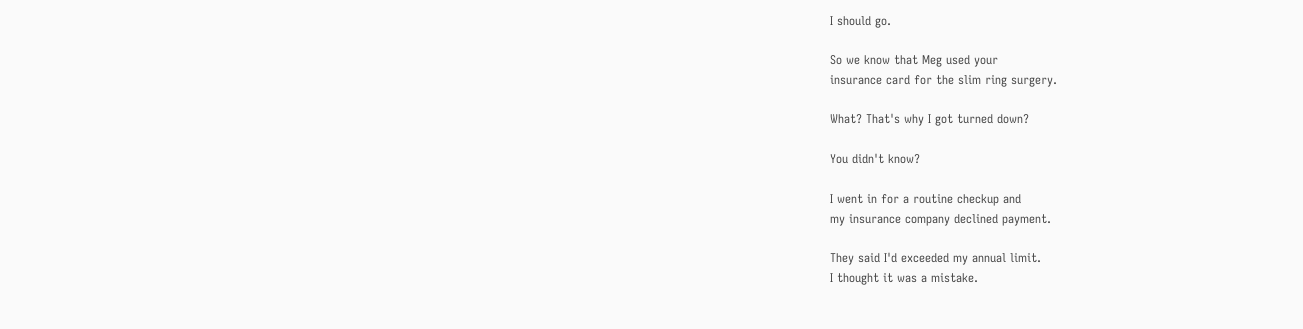I should go.

So we know that Meg used your
insurance card for the slim ring surgery.

What? That's why I got turned down?

You didn't know?

I went in for a routine checkup and
my insurance company declined payment.

They said I'd exceeded my annual limit.
I thought it was a mistake.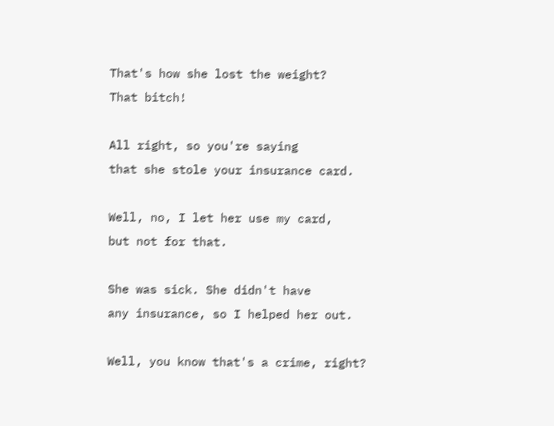That's how she lost the weight?
That bitch!

All right, so you're saying
that she stole your insurance card.

Well, no, I let her use my card,
but not for that.

She was sick. She didn't have
any insurance, so I helped her out.

Well, you know that's a crime, right?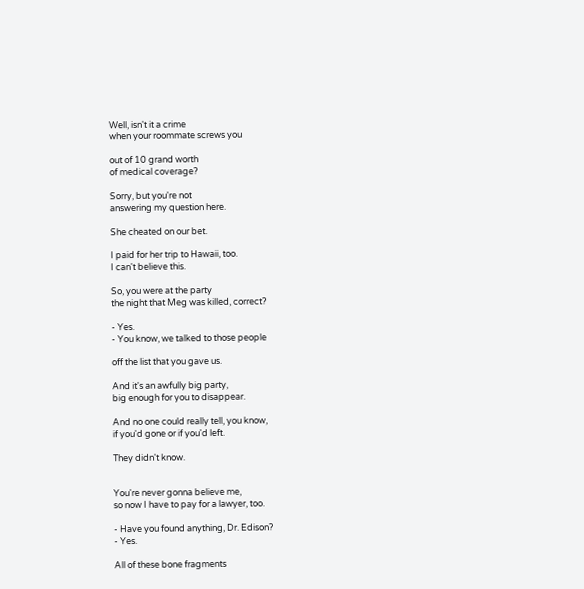Well, isn't it a crime
when your roommate screws you

out of 10 grand worth
of medical coverage?

Sorry, but you're not
answering my question here.

She cheated on our bet.

I paid for her trip to Hawaii, too.
I can't believe this.

So, you were at the party
the night that Meg was killed, correct?

- Yes.
- You know, we talked to those people

off the list that you gave us.

And it's an awfully big party,
big enough for you to disappear.

And no one could really tell, you know,
if you'd gone or if you'd left.

They didn't know.


You're never gonna believe me,
so now I have to pay for a lawyer, too.

- Have you found anything, Dr. Edison?
- Yes.

All of these bone fragments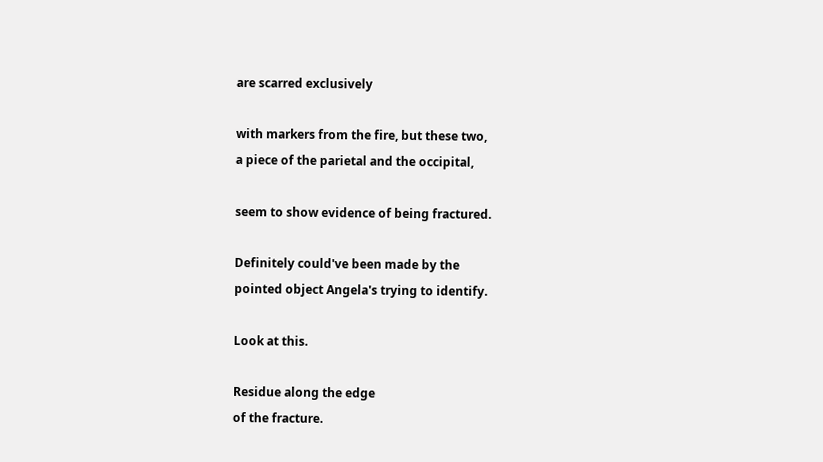are scarred exclusively

with markers from the fire, but these two,
a piece of the parietal and the occipital,

seem to show evidence of being fractured.

Definitely could've been made by the
pointed object Angela's trying to identify.

Look at this.

Residue along the edge
of the fracture.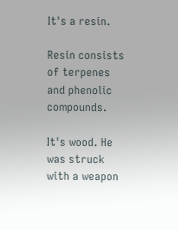It's a resin.

Resin consists of terpenes
and phenolic compounds.

It's wood. He was struck
with a weapon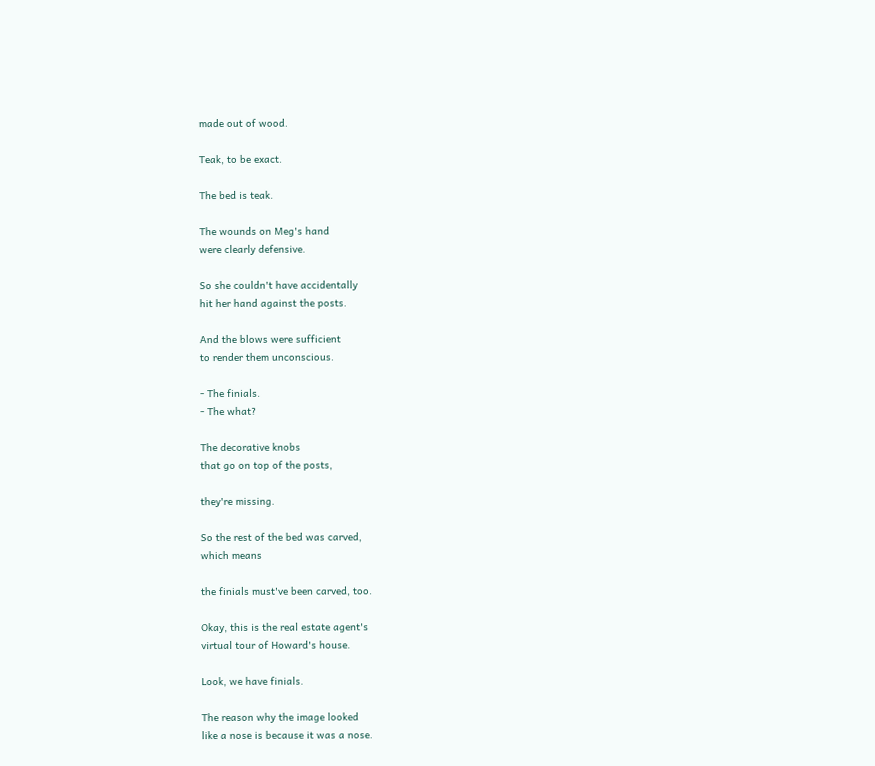made out of wood.

Teak, to be exact.

The bed is teak.

The wounds on Meg's hand
were clearly defensive.

So she couldn't have accidentally
hit her hand against the posts.

And the blows were sufficient
to render them unconscious.

- The finials.
- The what?

The decorative knobs
that go on top of the posts,

they're missing.

So the rest of the bed was carved,
which means

the finials must've been carved, too.

Okay, this is the real estate agent's
virtual tour of Howard's house.

Look, we have finials.

The reason why the image looked
like a nose is because it was a nose.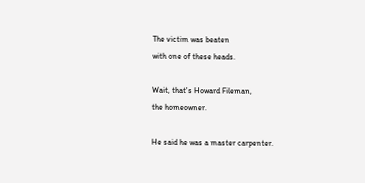The victim was beaten
with one of these heads.

Wait, that's Howard Fileman,
the homeowner.

He said he was a master carpenter.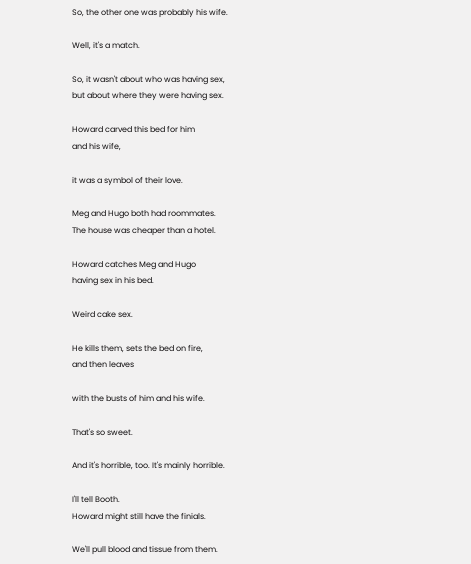So, the other one was probably his wife.

Well, it's a match.

So, it wasn't about who was having sex,
but about where they were having sex.

Howard carved this bed for him
and his wife,

it was a symbol of their love.

Meg and Hugo both had roommates.
The house was cheaper than a hotel.

Howard catches Meg and Hugo
having sex in his bed.

Weird cake sex.

He kills them, sets the bed on fire,
and then leaves

with the busts of him and his wife.

That's so sweet.

And it's horrible, too. It's mainly horrible.

I'll tell Booth.
Howard might still have the finials.

We'll pull blood and tissue from them.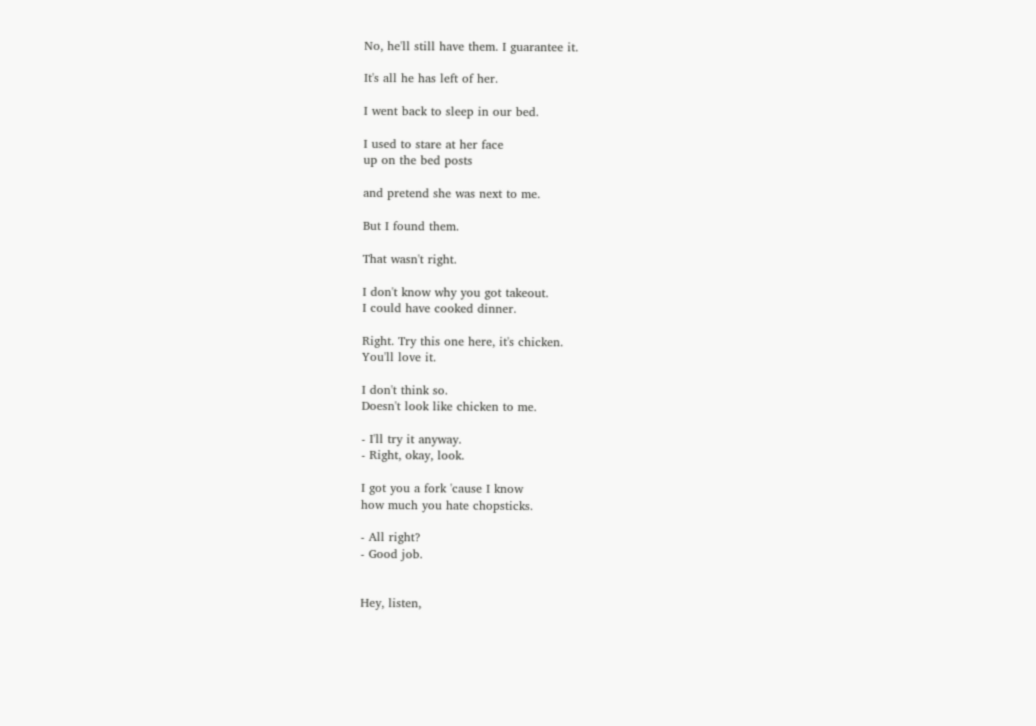No, he'll still have them. I guarantee it.

It's all he has left of her.

I went back to sleep in our bed.

I used to stare at her face
up on the bed posts

and pretend she was next to me.

But I found them.

That wasn't right.

I don't know why you got takeout.
I could have cooked dinner.

Right. Try this one here, it's chicken.
You'll love it.

I don't think so.
Doesn't look like chicken to me.

- I'll try it anyway.
- Right, okay, look.

I got you a fork 'cause I know
how much you hate chopsticks.

- All right?
- Good job.


Hey, listen,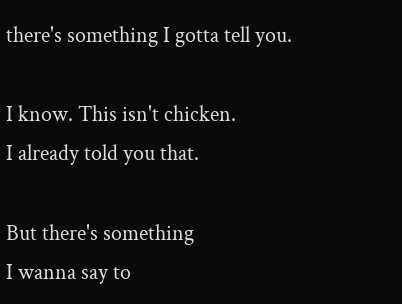there's something I gotta tell you.

I know. This isn't chicken.
I already told you that.

But there's something
I wanna say to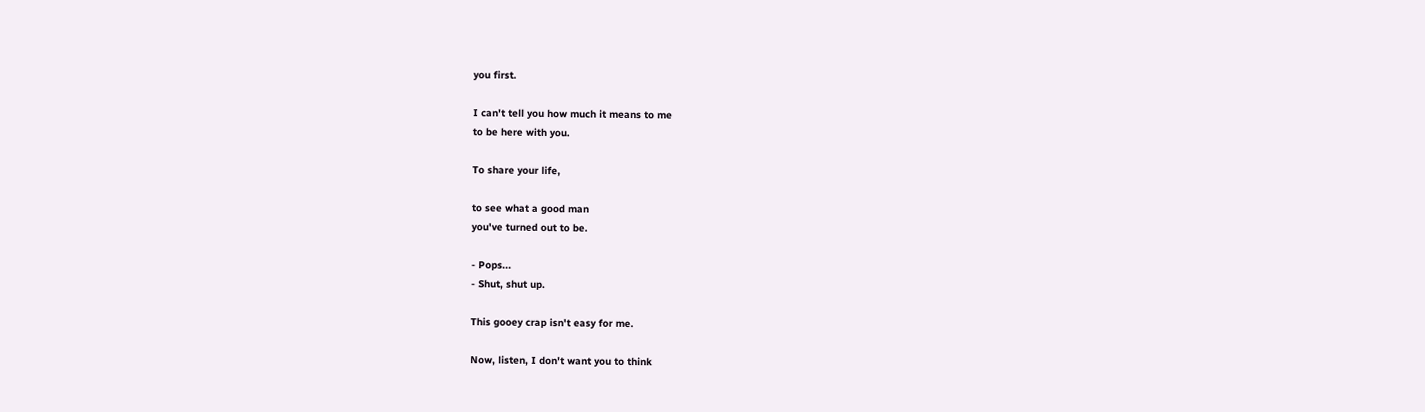you first.

I can't tell you how much it means to me
to be here with you.

To share your life,

to see what a good man
you've turned out to be.

- Pops...
- Shut, shut up.

This gooey crap isn't easy for me.

Now, listen, I don't want you to think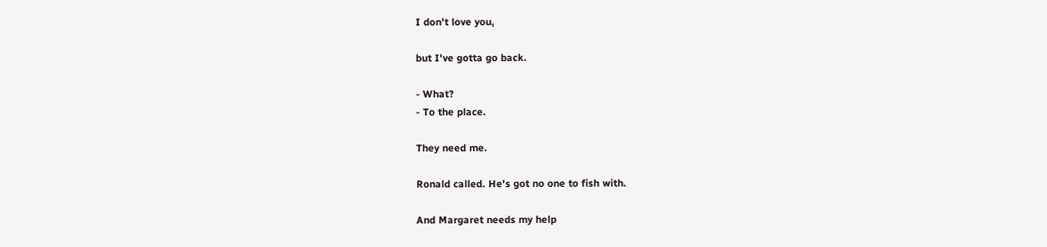I don't love you,

but I've gotta go back.

- What?
- To the place.

They need me.

Ronald called. He's got no one to fish with.

And Margaret needs my help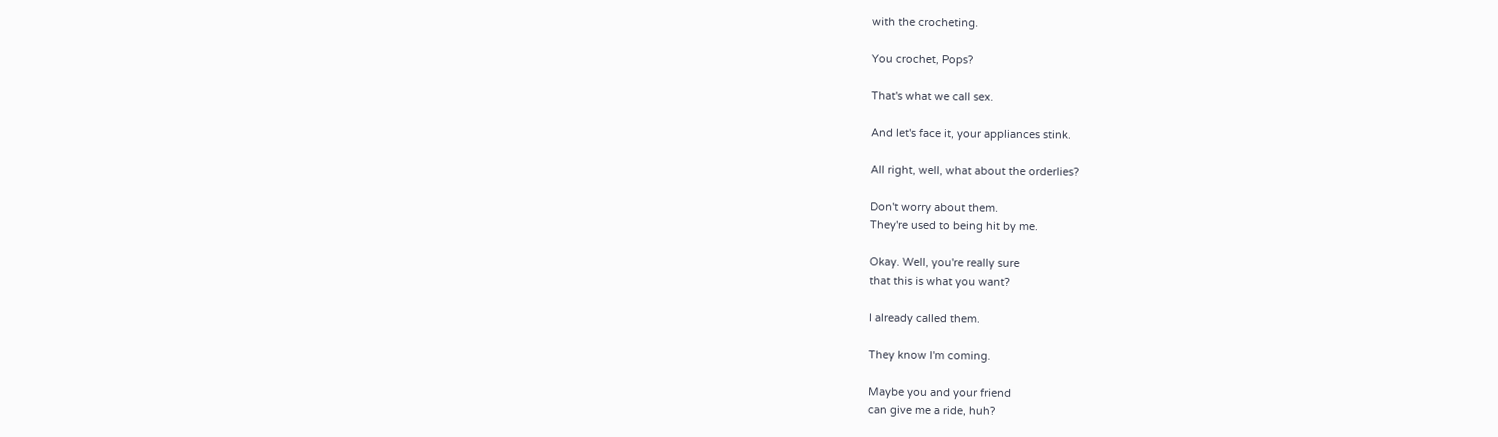with the crocheting.

You crochet, Pops?

That's what we call sex.

And let's face it, your appliances stink.

All right, well, what about the orderlies?

Don't worry about them.
They're used to being hit by me.

Okay. Well, you're really sure
that this is what you want?

I already called them.

They know I'm coming.

Maybe you and your friend
can give me a ride, huh?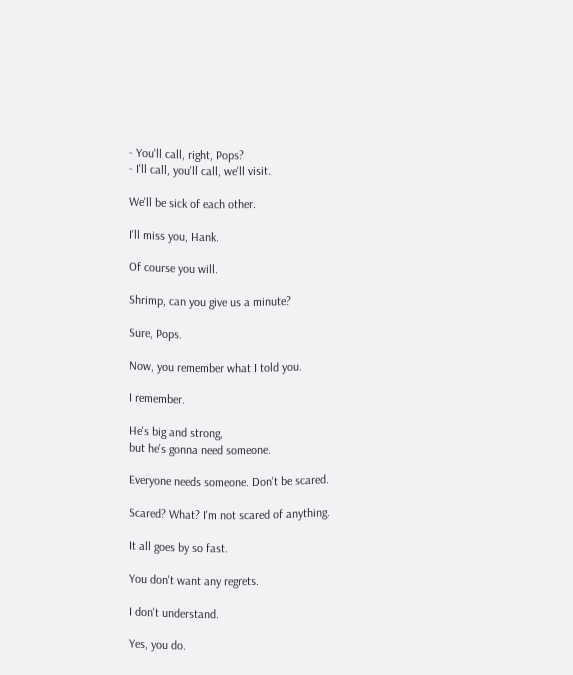- You'll call, right, Pops?
- I'll call, you'll call, we'll visit.

We'll be sick of each other.

I'll miss you, Hank.

Of course you will.

Shrimp, can you give us a minute?

Sure, Pops.

Now, you remember what I told you.

I remember.

He's big and strong,
but he's gonna need someone.

Everyone needs someone. Don't be scared.

Scared? What? I'm not scared of anything.

It all goes by so fast.

You don't want any regrets.

I don't understand.

Yes, you do.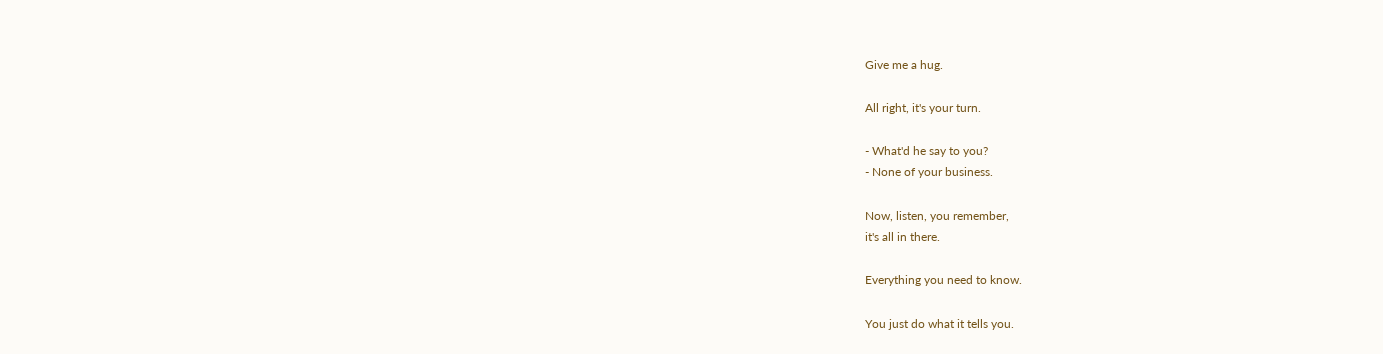Give me a hug.

All right, it's your turn.

- What'd he say to you?
- None of your business.

Now, listen, you remember,
it's all in there.

Everything you need to know.

You just do what it tells you.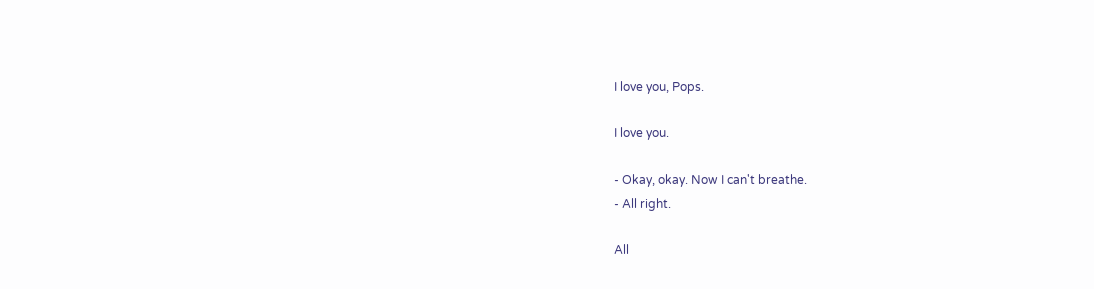I love you, Pops.

I love you.

- Okay, okay. Now I can't breathe.
- All right.

All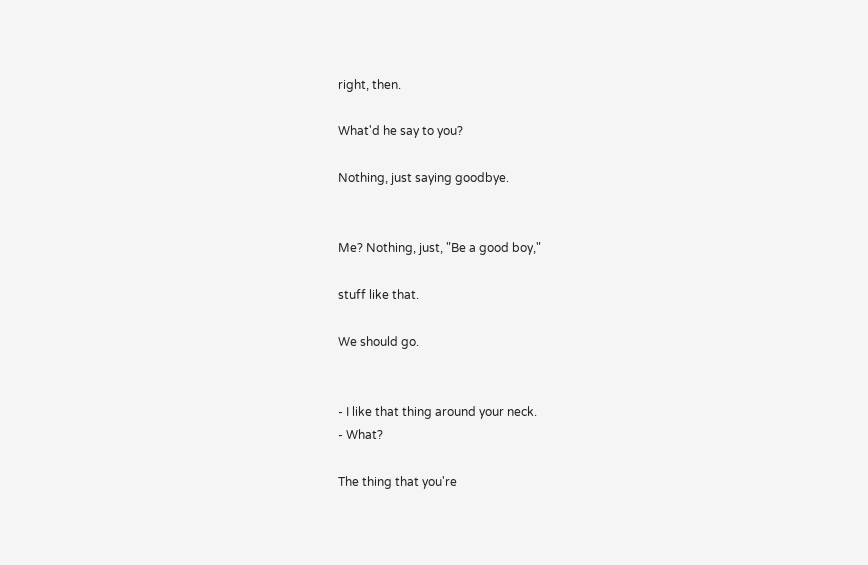right, then.

What'd he say to you?

Nothing, just saying goodbye.


Me? Nothing, just, "Be a good boy,"

stuff like that.

We should go.


- I like that thing around your neck.
- What?

The thing that you're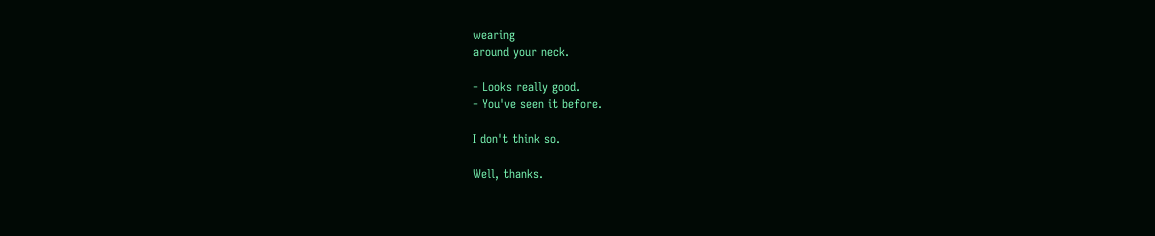wearing
around your neck.

- Looks really good.
- You've seen it before.

I don't think so.

Well, thanks.